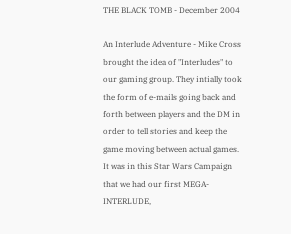THE BLACK TOMB - December 2004

An Interlude Adventure - Mike Cross brought the idea of "Interludes" to our gaming group. They intially took the form of e-mails going back and forth between players and the DM in order to tell stories and keep the game moving between actual games. It was in this Star Wars Campaign that we had our first MEGA-INTERLUDE,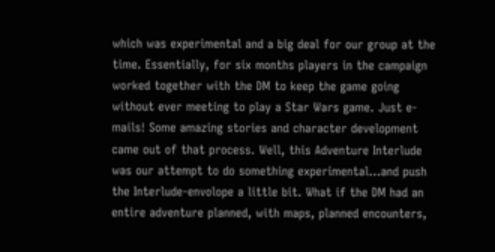which was experimental and a big deal for our group at the time. Essentially, for six months players in the campaign worked together with the DM to keep the game going without ever meeting to play a Star Wars game. Just e-mails! Some amazing stories and character development came out of that process. Well, this Adventure Interlude was our attempt to do something experimental...and push the Interlude-envolope a little bit. What if the DM had an entire adventure planned, with maps, planned encounters,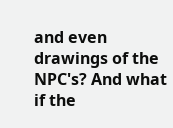and even drawings of the NPC's? And what if the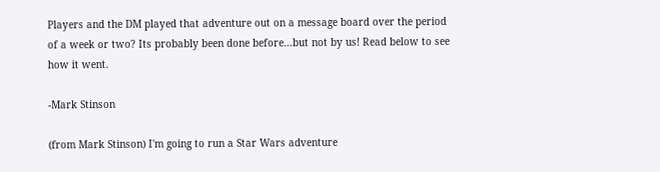Players and the DM played that adventure out on a message board over the period of a week or two? Its probably been done before...but not by us! Read below to see how it went.

-Mark Stinson

(from Mark Stinson) I'm going to run a Star Wars adventure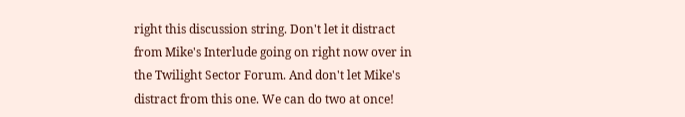right this discussion string. Don't let it distract from Mike's Interlude going on right now over in the Twilight Sector Forum. And don't let Mike's distract from this one. We can do two at once!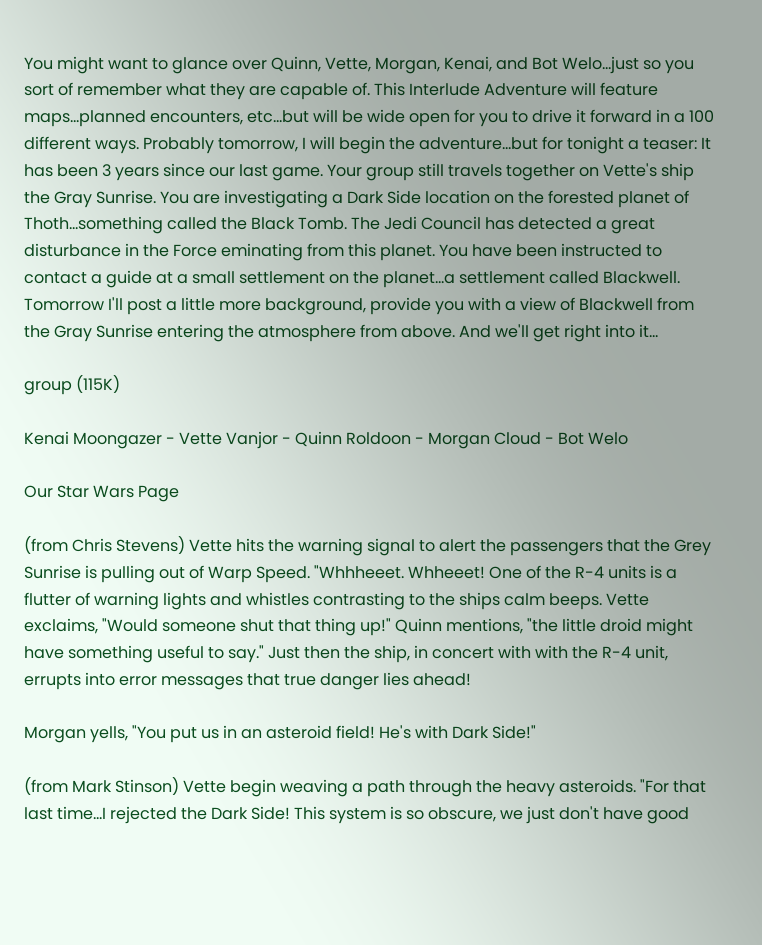You might want to glance over Quinn, Vette, Morgan, Kenai, and Bot Welo...just so you sort of remember what they are capable of. This Interlude Adventure will feature maps...planned encounters, etc...but will be wide open for you to drive it forward in a 100 different ways. Probably tomorrow, I will begin the adventure...but for tonight a teaser: It has been 3 years since our last game. Your group still travels together on Vette's ship the Gray Sunrise. You are investigating a Dark Side location on the forested planet of Thoth...something called the Black Tomb. The Jedi Council has detected a great disturbance in the Force eminating from this planet. You have been instructed to contact a guide at a small settlement on the planet...a settlement called Blackwell. Tomorrow I'll post a little more background, provide you with a view of Blackwell from the Gray Sunrise entering the atmosphere from above. And we'll get right into it...

group (115K)

Kenai Moongazer - Vette Vanjor - Quinn Roldoon - Morgan Cloud - Bot Welo

Our Star Wars Page

(from Chris Stevens) Vette hits the warning signal to alert the passengers that the Grey Sunrise is pulling out of Warp Speed. "Whhheeet. Whheeet! One of the R-4 units is a flutter of warning lights and whistles contrasting to the ships calm beeps. Vette exclaims, "Would someone shut that thing up!" Quinn mentions, "the little droid might have something useful to say." Just then the ship, in concert with with the R-4 unit, errupts into error messages that true danger lies ahead!

Morgan yells, "You put us in an asteroid field! He's with Dark Side!"

(from Mark Stinson) Vette begin weaving a path through the heavy asteroids. "For that last time...I rejected the Dark Side! This system is so obscure, we just don't have good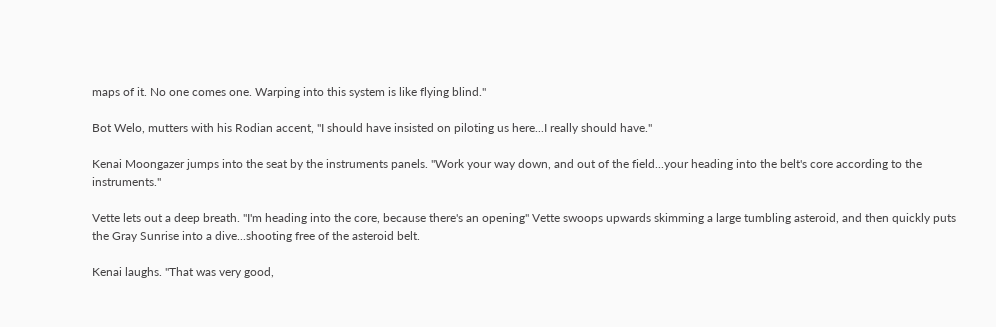maps of it. No one comes one. Warping into this system is like flying blind."

Bot Welo, mutters with his Rodian accent, "I should have insisted on piloting us here...I really should have."

Kenai Moongazer jumps into the seat by the instruments panels. "Work your way down, and out of the field...your heading into the belt's core according to the instruments."

Vette lets out a deep breath. "I'm heading into the core, because there's an opening" Vette swoops upwards skimming a large tumbling asteroid, and then quickly puts the Gray Sunrise into a dive...shooting free of the asteroid belt.

Kenai laughs. "That was very good,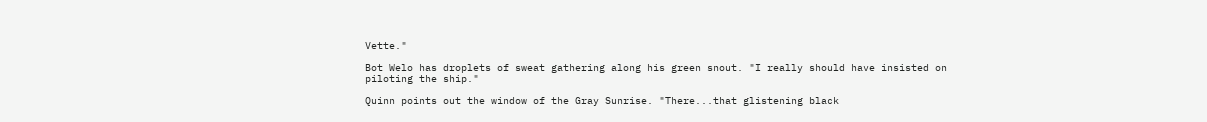Vette."

Bot Welo has droplets of sweat gathering along his green snout. "I really should have insisted on piloting the ship."

Quinn points out the window of the Gray Sunrise. "There...that glistening black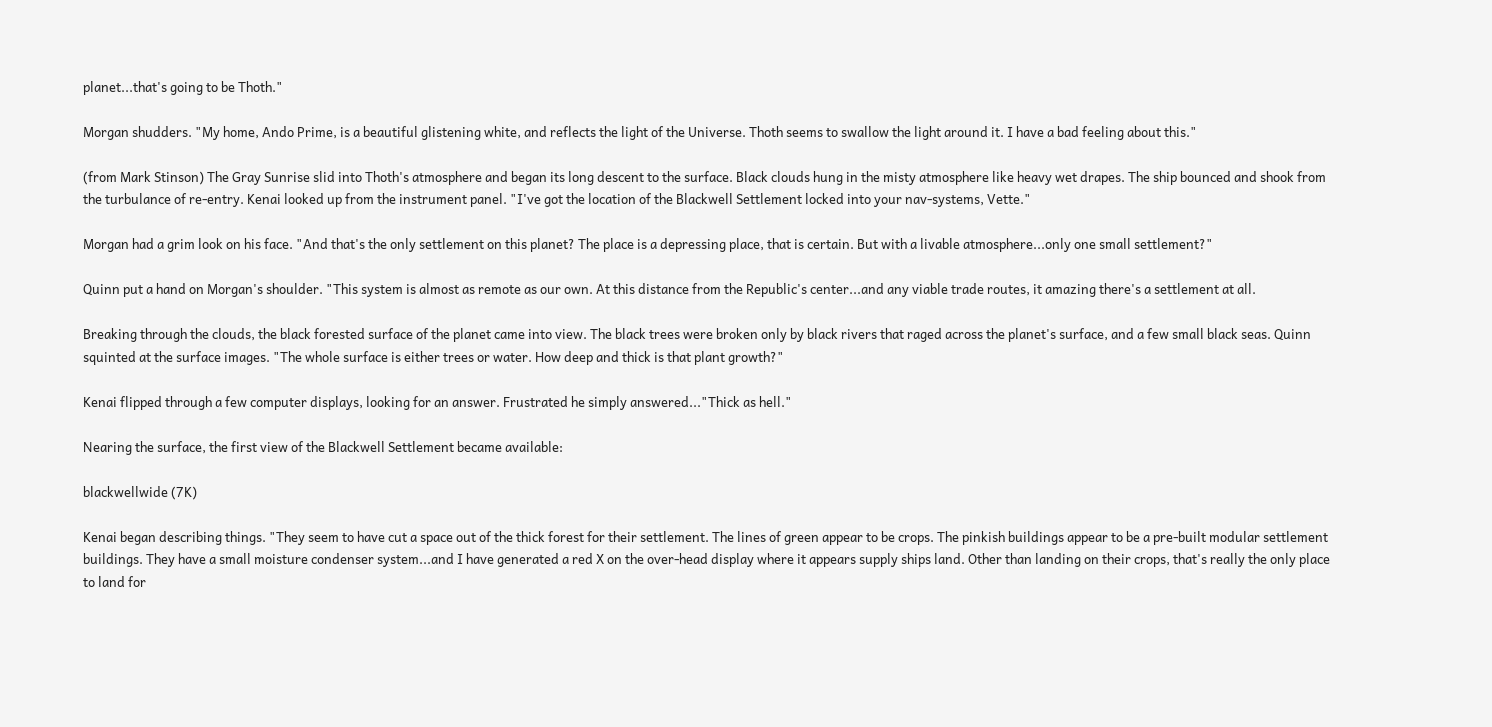planet...that's going to be Thoth."

Morgan shudders. "My home, Ando Prime, is a beautiful glistening white, and reflects the light of the Universe. Thoth seems to swallow the light around it. I have a bad feeling about this."

(from Mark Stinson) The Gray Sunrise slid into Thoth's atmosphere and began its long descent to the surface. Black clouds hung in the misty atmosphere like heavy wet drapes. The ship bounced and shook from the turbulance of re-entry. Kenai looked up from the instrument panel. "I've got the location of the Blackwell Settlement locked into your nav-systems, Vette."

Morgan had a grim look on his face. "And that's the only settlement on this planet? The place is a depressing place, that is certain. But with a livable atmosphere...only one small settlement?"

Quinn put a hand on Morgan's shoulder. "This system is almost as remote as our own. At this distance from the Republic's center...and any viable trade routes, it amazing there's a settlement at all.

Breaking through the clouds, the black forested surface of the planet came into view. The black trees were broken only by black rivers that raged across the planet's surface, and a few small black seas. Quinn squinted at the surface images. "The whole surface is either trees or water. How deep and thick is that plant growth?"

Kenai flipped through a few computer displays, looking for an answer. Frustrated he simply answered..."Thick as hell."

Nearing the surface, the first view of the Blackwell Settlement became available:

blackwellwide (7K)

Kenai began describing things. "They seem to have cut a space out of the thick forest for their settlement. The lines of green appear to be crops. The pinkish buildings appear to be a pre-built modular settlement buildings. They have a small moisture condenser system...and I have generated a red X on the over-head display where it appears supply ships land. Other than landing on their crops, that's really the only place to land for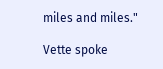miles and miles."

Vette spoke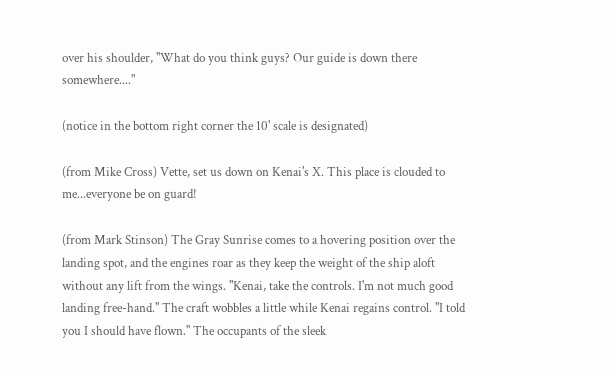over his shoulder, "What do you think guys? Our guide is down there somewhere...."

(notice in the bottom right corner the 10' scale is designated)

(from Mike Cross) Vette, set us down on Kenai's X. This place is clouded to me...everyone be on guard!

(from Mark Stinson) The Gray Sunrise comes to a hovering position over the landing spot, and the engines roar as they keep the weight of the ship aloft without any lift from the wings. "Kenai, take the controls. I'm not much good landing free-hand." The craft wobbles a little while Kenai regains control. "I told you I should have flown." The occupants of the sleek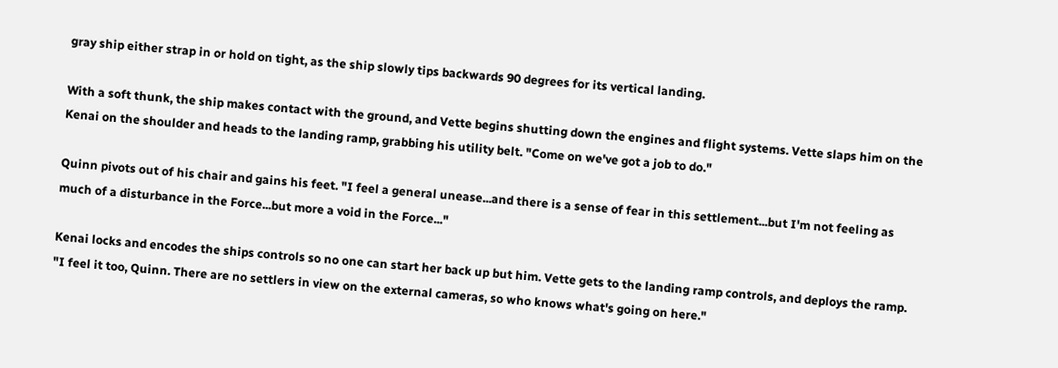gray ship either strap in or hold on tight, as the ship slowly tips backwards 90 degrees for its vertical landing.

With a soft thunk, the ship makes contact with the ground, and Vette begins shutting down the engines and flight systems. Vette slaps him on the Kenai on the shoulder and heads to the landing ramp, grabbing his utility belt. "Come on we've got a job to do."

Quinn pivots out of his chair and gains his feet. "I feel a general unease...and there is a sense of fear in this settlement...but I'm not feeling as much of a disturbance in the Force...but more a void in the Force..."

Kenai locks and encodes the ships controls so no one can start her back up but him. Vette gets to the landing ramp controls, and deploys the ramp. "I feel it too, Quinn. There are no settlers in view on the external cameras, so who knows what's going on here."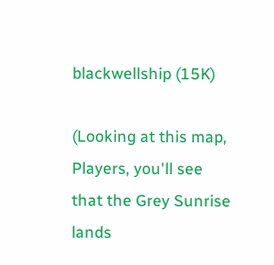blackwellship (15K)

(Looking at this map, Players, you'll see that the Grey Sunrise lands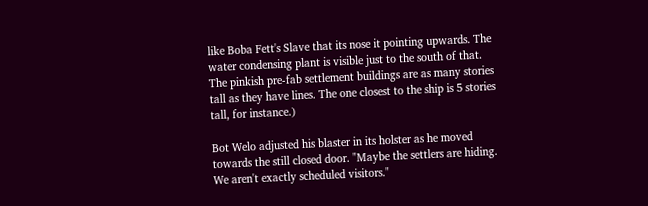like Boba Fett's Slave that its nose it pointing upwards. The water condensing plant is visible just to the south of that. The pinkish pre-fab settlement buildings are as many stories tall as they have lines. The one closest to the ship is 5 stories tall, for instance.)

Bot Welo adjusted his blaster in its holster as he moved towards the still closed door. "Maybe the settlers are hiding. We aren't exactly scheduled visitors."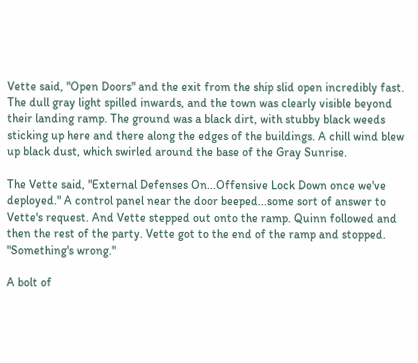Vette said, "Open Doors" and the exit from the ship slid open incredibly fast. The dull gray light spilled inwards, and the town was clearly visible beyond their landing ramp. The ground was a black dirt, with stubby black weeds sticking up here and there along the edges of the buildings. A chill wind blew up black dust, which swirled around the base of the Gray Sunrise.

The Vette said, "External Defenses On...Offensive Lock Down once we've deployed." A control panel near the door beeped...some sort of answer to Vette's request. And Vette stepped out onto the ramp. Quinn followed and then the rest of the party. Vette got to the end of the ramp and stopped. "Something's wrong."

A bolt of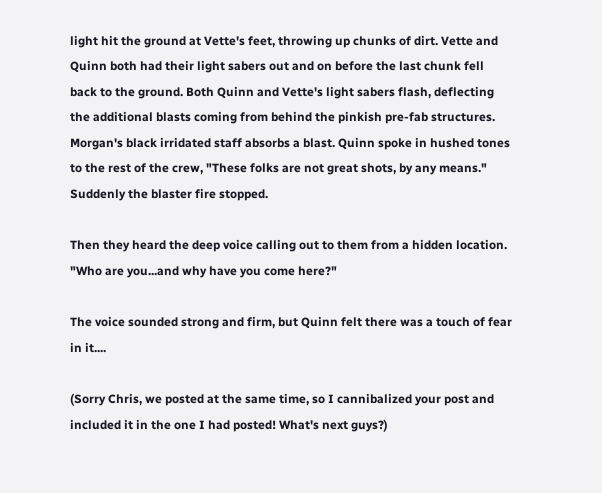light hit the ground at Vette's feet, throwing up chunks of dirt. Vette and Quinn both had their light sabers out and on before the last chunk fell back to the ground. Both Quinn and Vette's light sabers flash, deflecting the additional blasts coming from behind the pinkish pre-fab structures. Morgan's black irridated staff absorbs a blast. Quinn spoke in hushed tones to the rest of the crew, "These folks are not great shots, by any means." Suddenly the blaster fire stopped.

Then they heard the deep voice calling out to them from a hidden location. "Who are you...and why have you come here?"

The voice sounded strong and firm, but Quinn felt there was a touch of fear in it....

(Sorry Chris, we posted at the same time, so I cannibalized your post and included it in the one I had posted! What's next guys?)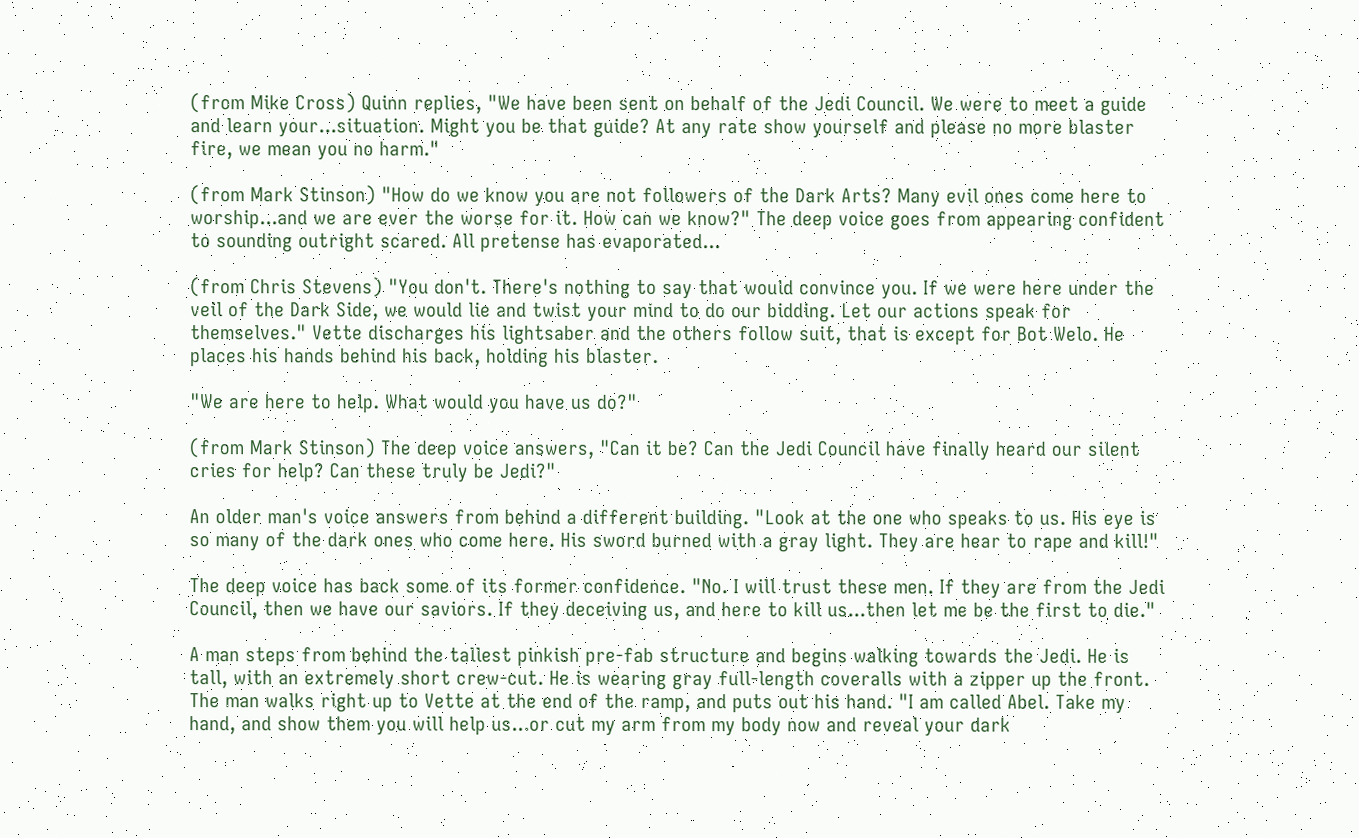(from Mike Cross) Quinn replies, "We have been sent on behalf of the Jedi Council. We were to meet a guide and learn your...situation. Might you be that guide? At any rate show yourself and please no more blaster fire, we mean you no harm."

(from Mark Stinson) "How do we know you are not followers of the Dark Arts? Many evil ones come here to worship...and we are ever the worse for it. How can we know?" The deep voice goes from appearing confident to sounding outright scared. All pretense has evaporated...

(from Chris Stevens) "You don't. There's nothing to say that would convince you. If we were here under the veil of the Dark Side, we would lie and twist your mind to do our bidding. Let our actions speak for themselves." Vette discharges his lightsaber and the others follow suit, that is except for Bot Welo. He places his hands behind his back, holding his blaster.

"We are here to help. What would you have us do?"

(from Mark Stinson) The deep voice answers, "Can it be? Can the Jedi Council have finally heard our silent cries for help? Can these truly be Jedi?"

An older man's voice answers from behind a different building. "Look at the one who speaks to us. His eye is so many of the dark ones who come here. His sword burned with a gray light. They are hear to rape and kill!"

The deep voice has back some of its former confidence. "No. I will trust these men. If they are from the Jedi Council, then we have our saviors. If they deceiving us, and here to kill us...then let me be the first to die."

A man steps from behind the tallest pinkish pre-fab structure and begins walking towards the Jedi. He is tall, with an extremely short crew-cut. He is wearing gray full-length coveralls with a zipper up the front. The man walks right up to Vette at the end of the ramp, and puts out his hand. "I am called Abel. Take my hand, and show them you will help us...or cut my arm from my body now and reveal your dark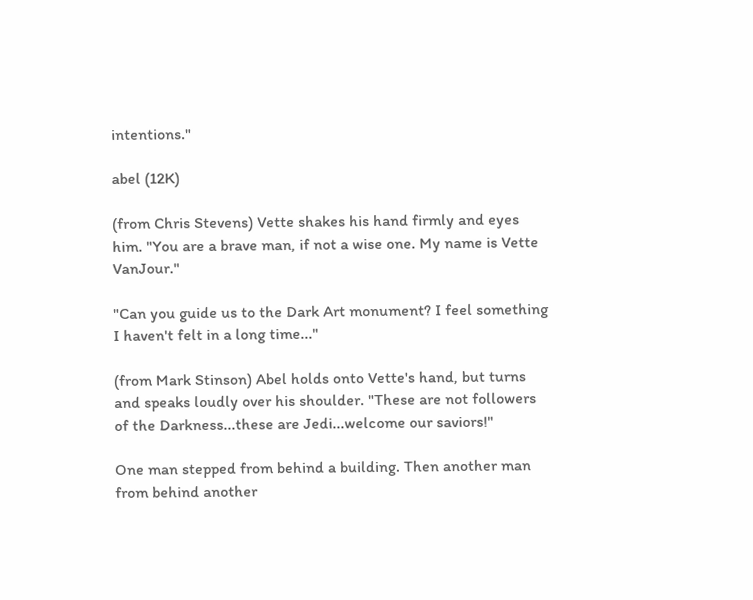intentions."

abel (12K)

(from Chris Stevens) Vette shakes his hand firmly and eyes him. "You are a brave man, if not a wise one. My name is Vette VanJour."

"Can you guide us to the Dark Art monument? I feel something I haven't felt in a long time..."

(from Mark Stinson) Abel holds onto Vette's hand, but turns and speaks loudly over his shoulder. "These are not followers of the Darkness...these are Jedi...welcome our saviors!"

One man stepped from behind a building. Then another man from behind another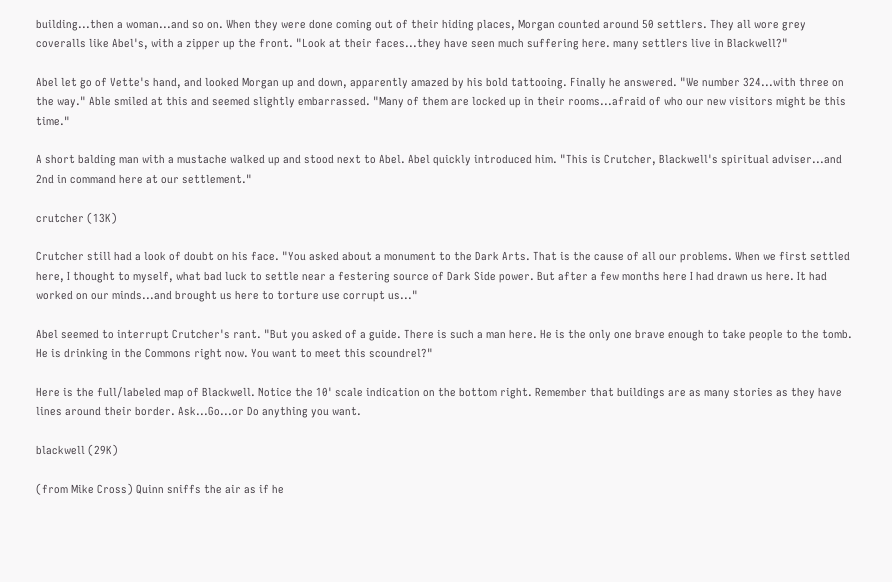building...then a woman...and so on. When they were done coming out of their hiding places, Morgan counted around 50 settlers. They all wore grey coveralls like Abel's, with a zipper up the front. "Look at their faces...they have seen much suffering here. many settlers live in Blackwell?"

Abel let go of Vette's hand, and looked Morgan up and down, apparently amazed by his bold tattooing. Finally he answered. "We number 324...with three on the way." Able smiled at this and seemed slightly embarrassed. "Many of them are locked up in their rooms...afraid of who our new visitors might be this time."

A short balding man with a mustache walked up and stood next to Abel. Abel quickly introduced him. "This is Crutcher, Blackwell's spiritual adviser...and 2nd in command here at our settlement."

crutcher (13K)

Crutcher still had a look of doubt on his face. "You asked about a monument to the Dark Arts. That is the cause of all our problems. When we first settled here, I thought to myself, what bad luck to settle near a festering source of Dark Side power. But after a few months here I had drawn us here. It had worked on our minds...and brought us here to torture use corrupt us..."

Abel seemed to interrupt Crutcher's rant. "But you asked of a guide. There is such a man here. He is the only one brave enough to take people to the tomb. He is drinking in the Commons right now. You want to meet this scoundrel?"

Here is the full/labeled map of Blackwell. Notice the 10' scale indication on the bottom right. Remember that buildings are as many stories as they have lines around their border. Ask...Go...or Do anything you want.

blackwell (29K)

(from Mike Cross) Quinn sniffs the air as if he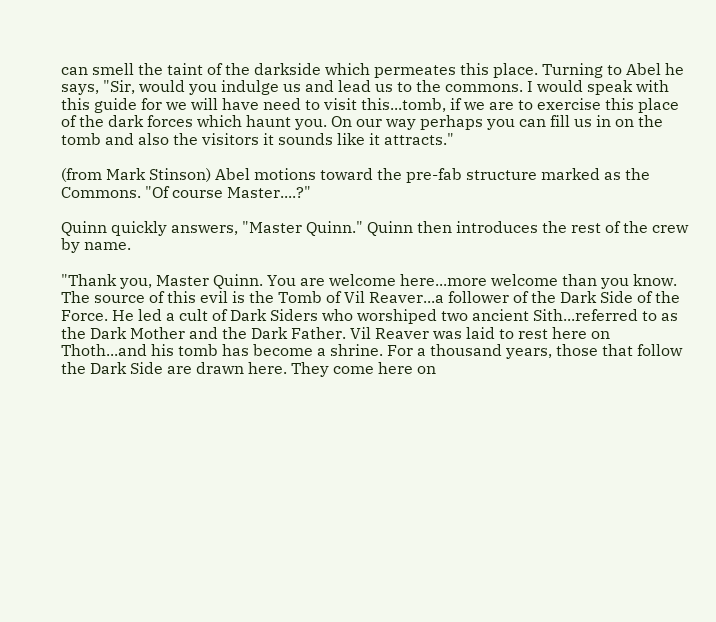can smell the taint of the darkside which permeates this place. Turning to Abel he says, "Sir, would you indulge us and lead us to the commons. I would speak with this guide for we will have need to visit this...tomb, if we are to exercise this place of the dark forces which haunt you. On our way perhaps you can fill us in on the tomb and also the visitors it sounds like it attracts."

(from Mark Stinson) Abel motions toward the pre-fab structure marked as the Commons. "Of course Master....?"

Quinn quickly answers, "Master Quinn." Quinn then introduces the rest of the crew by name.

"Thank you, Master Quinn. You are welcome here...more welcome than you know. The source of this evil is the Tomb of Vil Reaver...a follower of the Dark Side of the Force. He led a cult of Dark Siders who worshiped two ancient Sith...referred to as the Dark Mother and the Dark Father. Vil Reaver was laid to rest here on Thoth...and his tomb has become a shrine. For a thousand years, those that follow the Dark Side are drawn here. They come here on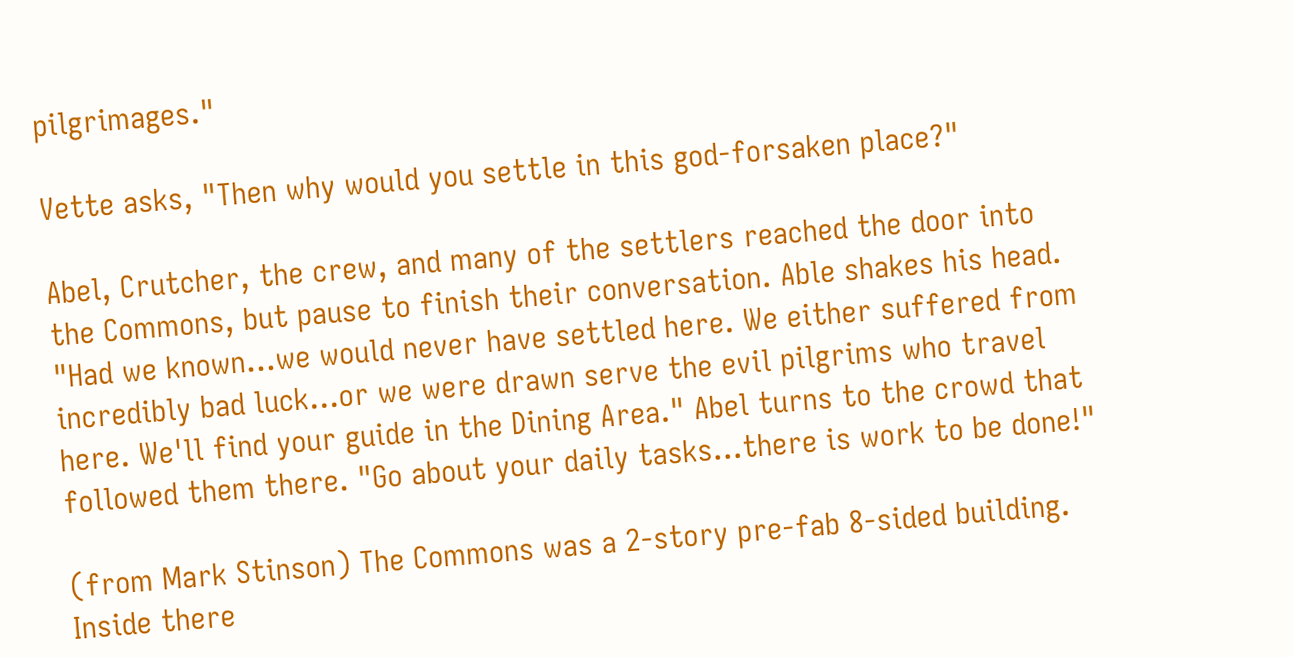pilgrimages."

Vette asks, "Then why would you settle in this god-forsaken place?"

Abel, Crutcher, the crew, and many of the settlers reached the door into the Commons, but pause to finish their conversation. Able shakes his head. "Had we known...we would never have settled here. We either suffered from incredibly bad luck...or we were drawn serve the evil pilgrims who travel here. We'll find your guide in the Dining Area." Abel turns to the crowd that followed them there. "Go about your daily tasks...there is work to be done!"

(from Mark Stinson) The Commons was a 2-story pre-fab 8-sided building. Inside there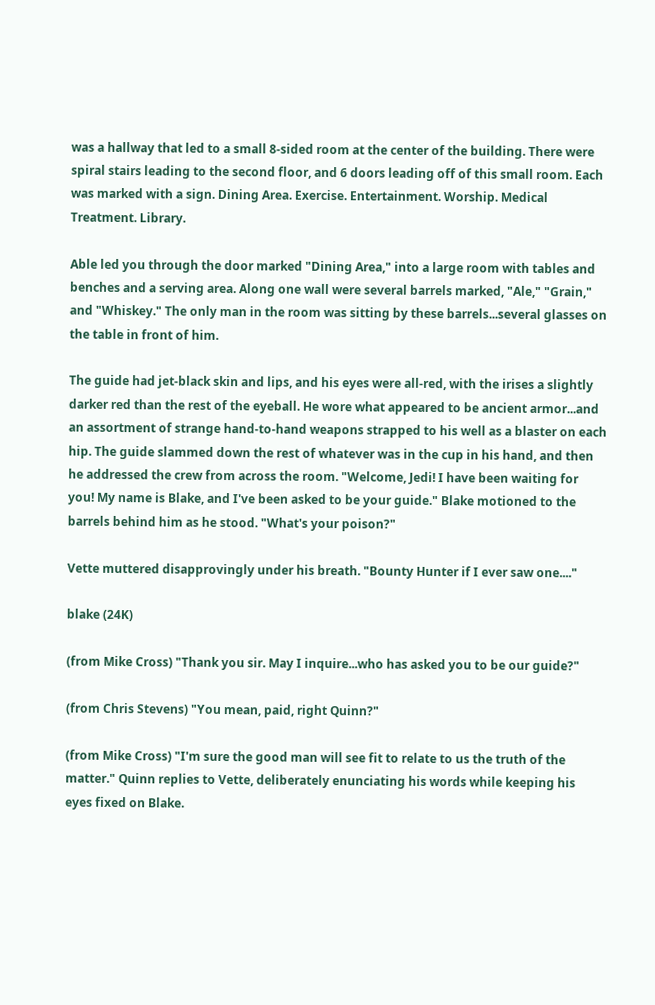was a hallway that led to a small 8-sided room at the center of the building. There were spiral stairs leading to the second floor, and 6 doors leading off of this small room. Each was marked with a sign. Dining Area. Exercise. Entertainment. Worship. Medical Treatment. Library.

Able led you through the door marked "Dining Area," into a large room with tables and benches and a serving area. Along one wall were several barrels marked, "Ale," "Grain," and "Whiskey." The only man in the room was sitting by these barrels...several glasses on the table in front of him.

The guide had jet-black skin and lips, and his eyes were all-red, with the irises a slightly darker red than the rest of the eyeball. He wore what appeared to be ancient armor...and an assortment of strange hand-to-hand weapons strapped to his well as a blaster on each hip. The guide slammed down the rest of whatever was in the cup in his hand, and then he addressed the crew from across the room. "Welcome, Jedi! I have been waiting for you! My name is Blake, and I've been asked to be your guide." Blake motioned to the barrels behind him as he stood. "What's your poison?"

Vette muttered disapprovingly under his breath. "Bounty Hunter if I ever saw one...."

blake (24K)

(from Mike Cross) "Thank you sir. May I inquire...who has asked you to be our guide?"

(from Chris Stevens) "You mean, paid, right Quinn?"

(from Mike Cross) "I'm sure the good man will see fit to relate to us the truth of the matter." Quinn replies to Vette, deliberately enunciating his words while keeping his eyes fixed on Blake.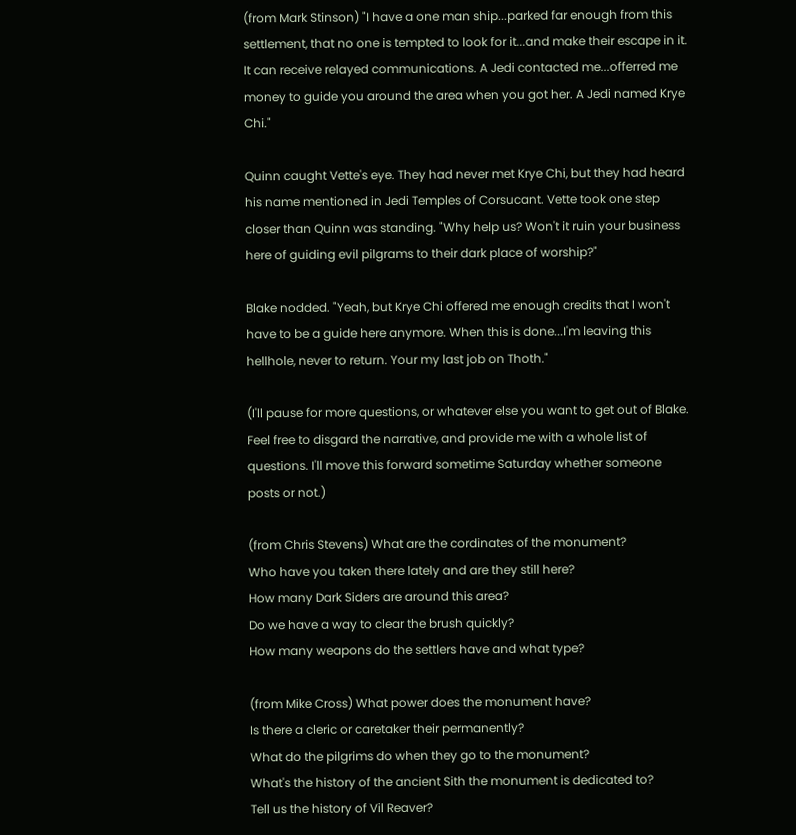(from Mark Stinson) "I have a one man ship...parked far enough from this settlement, that no one is tempted to look for it...and make their escape in it. It can receive relayed communications. A Jedi contacted me...offerred me money to guide you around the area when you got her. A Jedi named Krye Chi."

Quinn caught Vette's eye. They had never met Krye Chi, but they had heard his name mentioned in Jedi Temples of Corsucant. Vette took one step closer than Quinn was standing. "Why help us? Won't it ruin your business here of guiding evil pilgrams to their dark place of worship?"

Blake nodded. "Yeah, but Krye Chi offered me enough credits that I won't have to be a guide here anymore. When this is done...I'm leaving this hellhole, never to return. Your my last job on Thoth."

(I'll pause for more questions, or whatever else you want to get out of Blake. Feel free to disgard the narrative, and provide me with a whole list of questions. I'll move this forward sometime Saturday whether someone posts or not.)

(from Chris Stevens) What are the cordinates of the monument?
Who have you taken there lately and are they still here?
How many Dark Siders are around this area?
Do we have a way to clear the brush quickly?
How many weapons do the settlers have and what type?

(from Mike Cross) What power does the monument have?
Is there a cleric or caretaker their permanently?
What do the pilgrims do when they go to the monument?
What's the history of the ancient Sith the monument is dedicated to?
Tell us the history of Vil Reaver?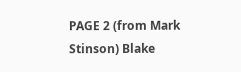PAGE 2 (from Mark Stinson) Blake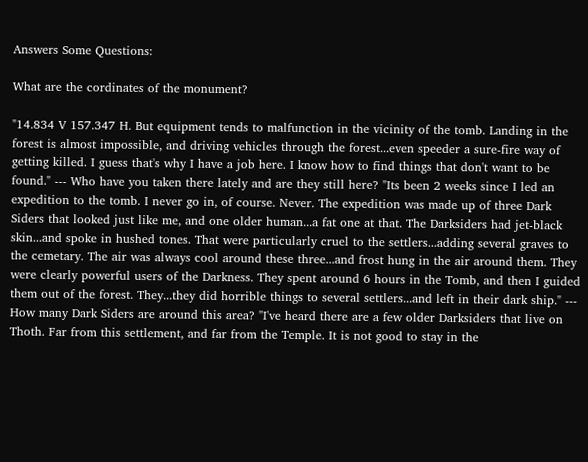Answers Some Questions:

What are the cordinates of the monument?

"14.834 V 157.347 H. But equipment tends to malfunction in the vicinity of the tomb. Landing in the forest is almost impossible, and driving vehicles through the forest...even speeder a sure-fire way of getting killed. I guess that's why I have a job here. I know how to find things that don't want to be found." --- Who have you taken there lately and are they still here? "Its been 2 weeks since I led an expedition to the tomb. I never go in, of course. Never. The expedition was made up of three Dark Siders that looked just like me, and one older human...a fat one at that. The Darksiders had jet-black skin...and spoke in hushed tones. That were particularly cruel to the settlers...adding several graves to the cemetary. The air was always cool around these three...and frost hung in the air around them. They were clearly powerful users of the Darkness. They spent around 6 hours in the Tomb, and then I guided them out of the forest. They...they did horrible things to several settlers...and left in their dark ship." --- How many Dark Siders are around this area? "I've heard there are a few older Darksiders that live on Thoth. Far from this settlement, and far from the Temple. It is not good to stay in the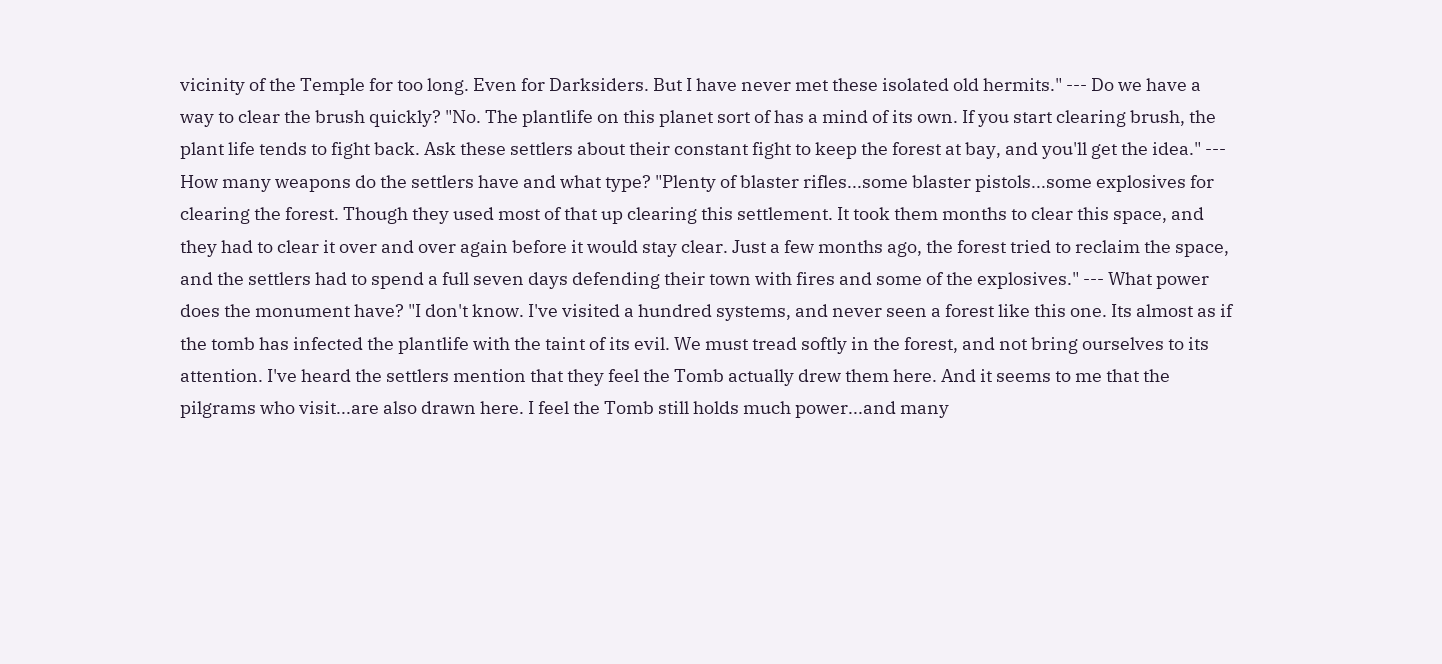vicinity of the Temple for too long. Even for Darksiders. But I have never met these isolated old hermits." --- Do we have a way to clear the brush quickly? "No. The plantlife on this planet sort of has a mind of its own. If you start clearing brush, the plant life tends to fight back. Ask these settlers about their constant fight to keep the forest at bay, and you'll get the idea." --- How many weapons do the settlers have and what type? "Plenty of blaster rifles...some blaster pistols...some explosives for clearing the forest. Though they used most of that up clearing this settlement. It took them months to clear this space, and they had to clear it over and over again before it would stay clear. Just a few months ago, the forest tried to reclaim the space, and the settlers had to spend a full seven days defending their town with fires and some of the explosives." --- What power does the monument have? "I don't know. I've visited a hundred systems, and never seen a forest like this one. Its almost as if the tomb has infected the plantlife with the taint of its evil. We must tread softly in the forest, and not bring ourselves to its attention. I've heard the settlers mention that they feel the Tomb actually drew them here. And it seems to me that the pilgrams who visit...are also drawn here. I feel the Tomb still holds much power...and many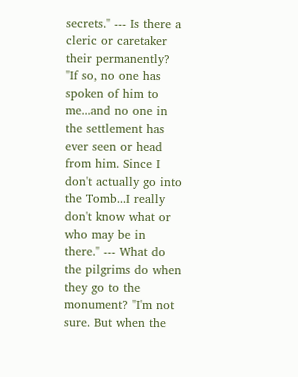secrets." --- Is there a cleric or caretaker their permanently? "If so, no one has spoken of him to me...and no one in the settlement has ever seen or head from him. Since I don't actually go into the Tomb...I really don't know what or who may be in there." --- What do the pilgrims do when they go to the monument? "I'm not sure. But when the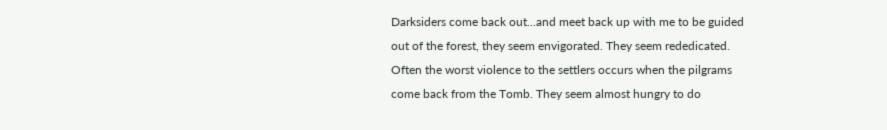Darksiders come back out...and meet back up with me to be guided out of the forest, they seem envigorated. They seem rededicated. Often the worst violence to the settlers occurs when the pilgrams come back from the Tomb. They seem almost hungry to do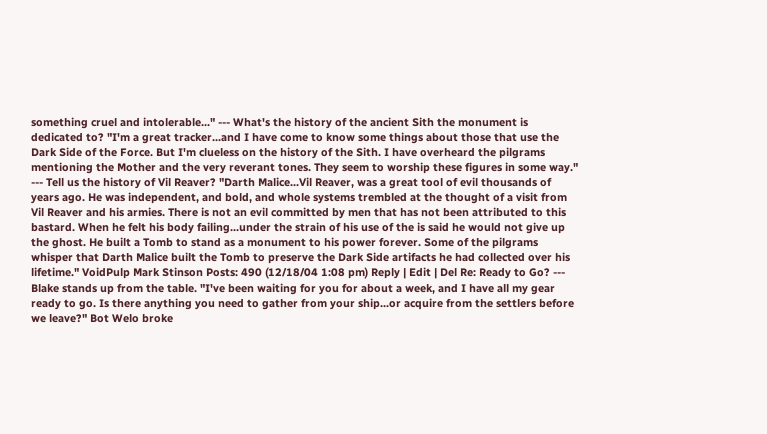something cruel and intolerable..." --- What's the history of the ancient Sith the monument is dedicated to? "I'm a great tracker...and I have come to know some things about those that use the Dark Side of the Force. But I'm clueless on the history of the Sith. I have overheard the pilgrams mentioning the Mother and the very reverant tones. They seem to worship these figures in some way." --- Tell us the history of Vil Reaver? "Darth Malice...Vil Reaver, was a great tool of evil thousands of years ago. He was independent, and bold, and whole systems trembled at the thought of a visit from Vil Reaver and his armies. There is not an evil committed by men that has not been attributed to this bastard. When he felt his body failing...under the strain of his use of the is said he would not give up the ghost. He built a Tomb to stand as a monument to his power forever. Some of the pilgrams whisper that Darth Malice built the Tomb to preserve the Dark Side artifacts he had collected over his lifetime." VoidPulp Mark Stinson Posts: 490 (12/18/04 1:08 pm) Reply | Edit | Del Re: Ready to Go? --- Blake stands up from the table. "I've been waiting for you for about a week, and I have all my gear ready to go. Is there anything you need to gather from your ship...or acquire from the settlers before we leave?" Bot Welo broke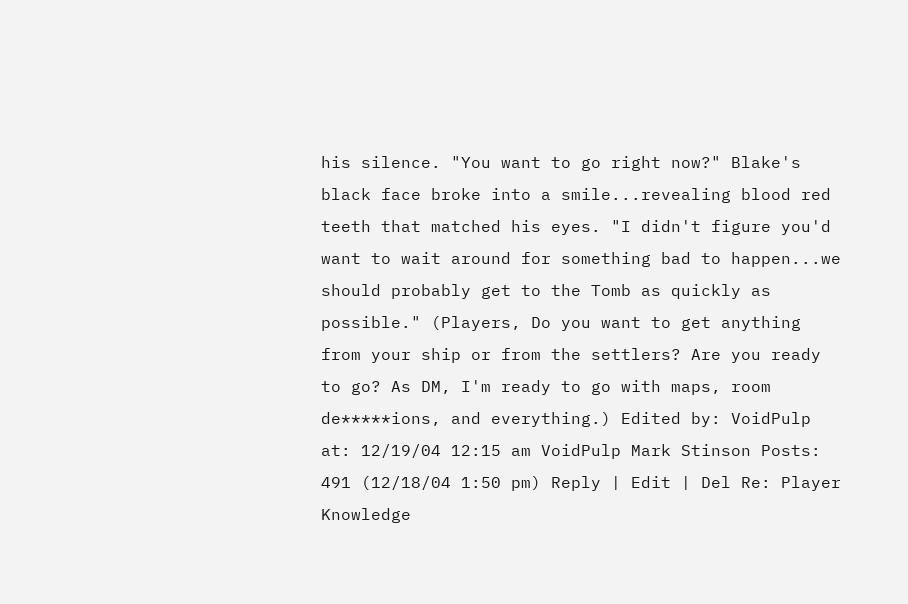his silence. "You want to go right now?" Blake's black face broke into a smile...revealing blood red teeth that matched his eyes. "I didn't figure you'd want to wait around for something bad to happen...we should probably get to the Tomb as quickly as possible." (Players, Do you want to get anything from your ship or from the settlers? Are you ready to go? As DM, I'm ready to go with maps, room de*****ions, and everything.) Edited by: VoidPulp at: 12/19/04 12:15 am VoidPulp Mark Stinson Posts: 491 (12/18/04 1:50 pm) Reply | Edit | Del Re: Player Knowledge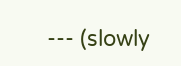--- (slowly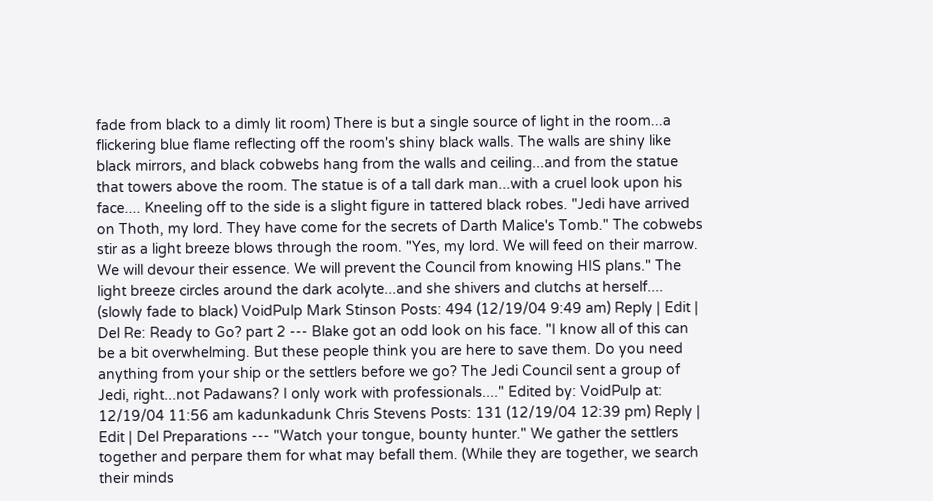fade from black to a dimly lit room) There is but a single source of light in the room...a flickering blue flame reflecting off the room's shiny black walls. The walls are shiny like black mirrors, and black cobwebs hang from the walls and ceiling...and from the statue that towers above the room. The statue is of a tall dark man...with a cruel look upon his face.... Kneeling off to the side is a slight figure in tattered black robes. "Jedi have arrived on Thoth, my lord. They have come for the secrets of Darth Malice's Tomb." The cobwebs stir as a light breeze blows through the room. "Yes, my lord. We will feed on their marrow. We will devour their essence. We will prevent the Council from knowing HIS plans." The light breeze circles around the dark acolyte...and she shivers and clutchs at herself.... (slowly fade to black) VoidPulp Mark Stinson Posts: 494 (12/19/04 9:49 am) Reply | Edit | Del Re: Ready to Go? part 2 --- Blake got an odd look on his face. "I know all of this can be a bit overwhelming. But these people think you are here to save them. Do you need anything from your ship or the settlers before we go? The Jedi Council sent a group of Jedi, right...not Padawans? I only work with professionals...." Edited by: VoidPulp at: 12/19/04 11:56 am kadunkadunk Chris Stevens Posts: 131 (12/19/04 12:39 pm) Reply | Edit | Del Preparations --- "Watch your tongue, bounty hunter." We gather the settlers together and perpare them for what may befall them. (While they are together, we search their minds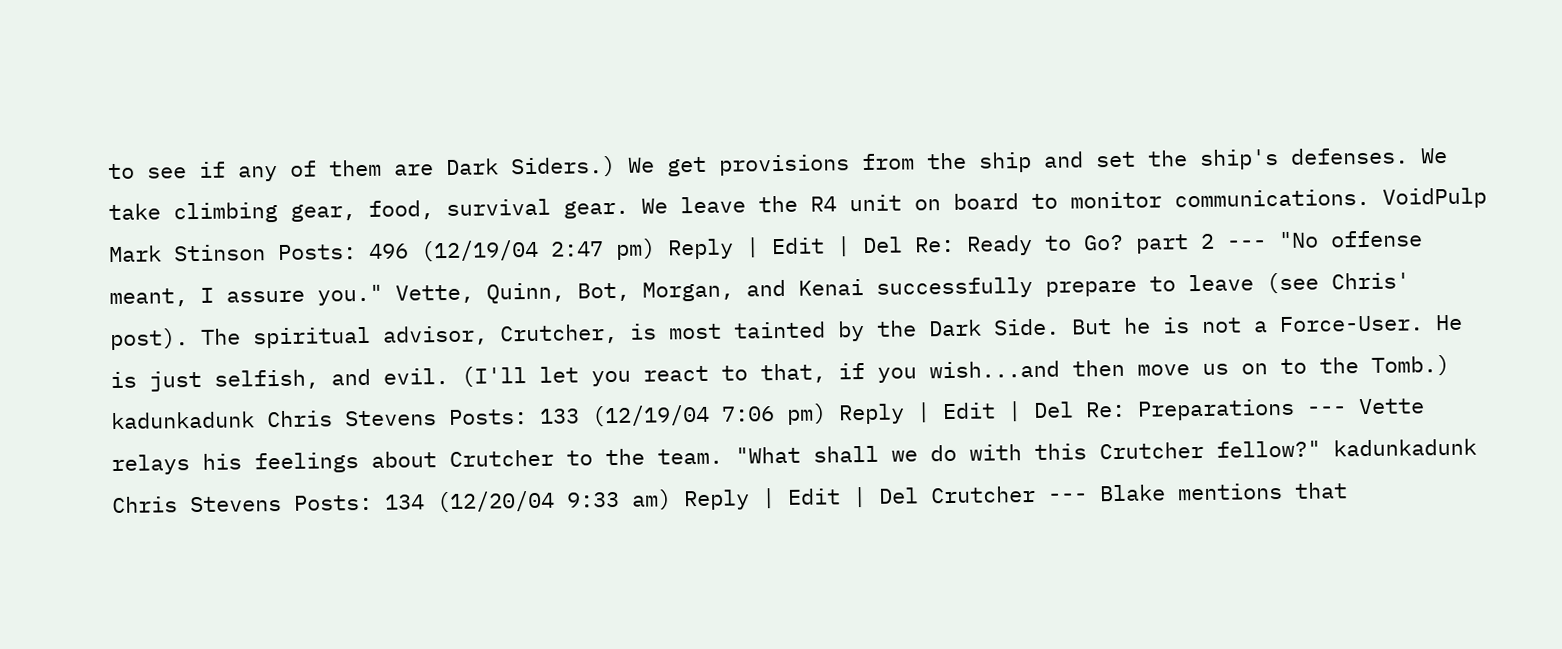to see if any of them are Dark Siders.) We get provisions from the ship and set the ship's defenses. We take climbing gear, food, survival gear. We leave the R4 unit on board to monitor communications. VoidPulp Mark Stinson Posts: 496 (12/19/04 2:47 pm) Reply | Edit | Del Re: Ready to Go? part 2 --- "No offense meant, I assure you." Vette, Quinn, Bot, Morgan, and Kenai successfully prepare to leave (see Chris' post). The spiritual advisor, Crutcher, is most tainted by the Dark Side. But he is not a Force-User. He is just selfish, and evil. (I'll let you react to that, if you wish...and then move us on to the Tomb.) kadunkadunk Chris Stevens Posts: 133 (12/19/04 7:06 pm) Reply | Edit | Del Re: Preparations --- Vette relays his feelings about Crutcher to the team. "What shall we do with this Crutcher fellow?" kadunkadunk Chris Stevens Posts: 134 (12/20/04 9:33 am) Reply | Edit | Del Crutcher --- Blake mentions that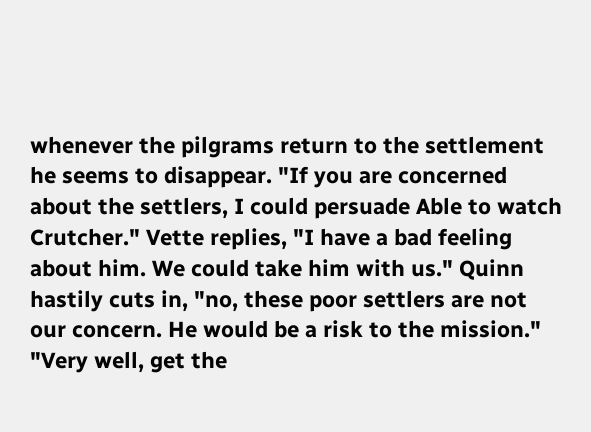whenever the pilgrams return to the settlement he seems to disappear. "If you are concerned about the settlers, I could persuade Able to watch Crutcher." Vette replies, "I have a bad feeling about him. We could take him with us." Quinn hastily cuts in, "no, these poor settlers are not our concern. He would be a risk to the mission." "Very well, get the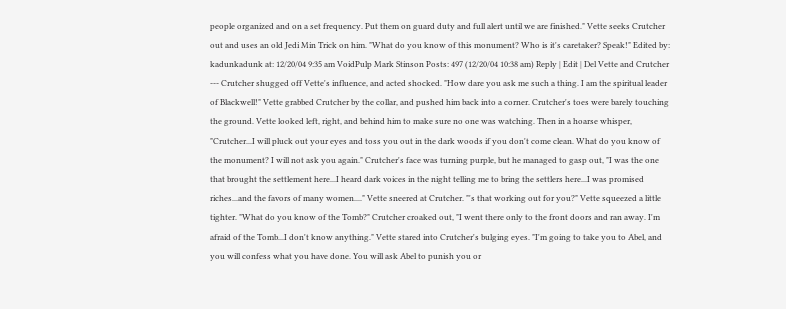people organized and on a set frequency. Put them on guard duty and full alert until we are finished." Vette seeks Crutcher out and uses an old Jedi Min Trick on him. "What do you know of this monument? Who is it's caretaker? Speak!" Edited by: kadunkadunk at: 12/20/04 9:35 am VoidPulp Mark Stinson Posts: 497 (12/20/04 10:38 am) Reply | Edit | Del Vette and Crutcher --- Crutcher shugged off Vette's influence, and acted shocked. "How dare you ask me such a thing. I am the spiritual leader of Blackwell!" Vette grabbed Crutcher by the collar, and pushed him back into a corner. Crutcher's toes were barely touching the ground. Vette looked left, right, and behind him to make sure no one was watching. Then in a hoarse whisper, "Crutcher...I will pluck out your eyes and toss you out in the dark woods if you don't come clean. What do you know of the monument? I will not ask you again." Crutcher's face was turning purple, but he managed to gasp out, "I was the one that brought the settlement here...I heard dark voices in the night telling me to bring the settlers here...I was promised riches...and the favors of many women...." Vette sneered at Crutcher. "'s that working out for you?" Vette squeezed a little tighter. "What do you know of the Tomb?" Crutcher croaked out, "I went there only to the front doors and ran away. I'm afraid of the Tomb...I don't know anything." Vette stared into Crutcher's bulging eyes. "I'm going to take you to Abel, and you will confess what you have done. You will ask Abel to punish you or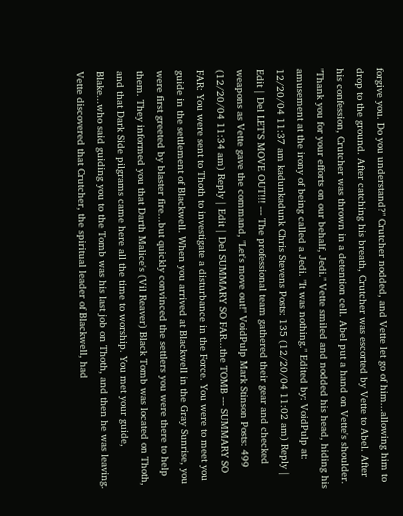forgive you. Do you understand?" Crutcher nodded, and Vette let go of him...allowing him to drop to the ground. After catching his breath, Crutcher was escorted by Vette to Abel. After his confession, Crutcher was thrown in a detention cell. Abel put a hand on Vette's shoulder. "Thank you for your efforts on our behalf, Jedi." Vette smiled and nodded his head, hiding his amusement at the irony of being called a Jedi. "It was nothing." Edited by: VoidPulp at: 12/20/04 11:37 am kadunkadunk Chris Stevens Posts: 135 (12/20/04 11:02 am) Reply | Edit | Del LET'S MOVE OUT!!! --- The professional team gathered their gear and checked weapons as Vette gave the command, "Let's move out!" VoidPulp Mark Stinson Posts: 499 (12/20/04 11:34 am) Reply | Edit | Del SUMMARY SO FAR...the TOMB --- SUMMARY SO FAR: You were sent to Thoth to investigate a disturbance in the Force. You were to meet you guide in the settlement of Blackwell. When you arrived at Blackwell in the Gray Sunrise, you were first greeted by blaster fire...but quickly convinced the settlers you were there to help them. They informed you that Darth Malice's (Vil Reaver) Black Tomb was located on Thoth, and that Dark Side pilgrams came here all the time to worship. You met your guide, Blake...who said guiding you to the Tomb was his last job on Thoth, and then he was leaving. Vette discovered that Crutcher, the spiritual leader of Blackwell, had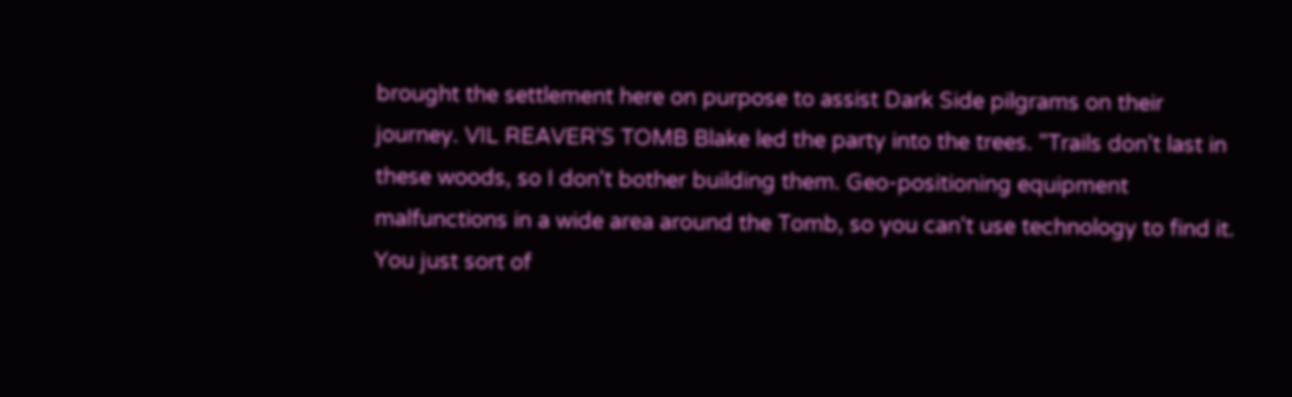brought the settlement here on purpose to assist Dark Side pilgrams on their journey. VIL REAVER'S TOMB Blake led the party into the trees. "Trails don't last in these woods, so I don't bother building them. Geo-positioning equipment malfunctions in a wide area around the Tomb, so you can't use technology to find it. You just sort of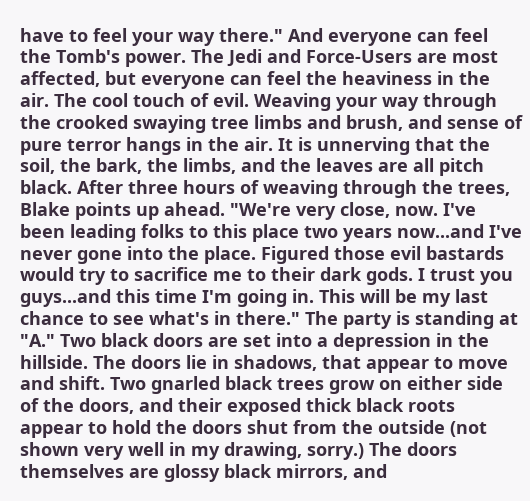have to feel your way there." And everyone can feel the Tomb's power. The Jedi and Force-Users are most affected, but everyone can feel the heaviness in the air. The cool touch of evil. Weaving your way through the crooked swaying tree limbs and brush, and sense of pure terror hangs in the air. It is unnerving that the soil, the bark, the limbs, and the leaves are all pitch black. After three hours of weaving through the trees, Blake points up ahead. "We're very close, now. I've been leading folks to this place two years now...and I've never gone into the place. Figured those evil bastards would try to sacrifice me to their dark gods. I trust you guys...and this time I'm going in. This will be my last chance to see what's in there." The party is standing at "A." Two black doors are set into a depression in the hillside. The doors lie in shadows, that appear to move and shift. Two gnarled black trees grow on either side of the doors, and their exposed thick black roots appear to hold the doors shut from the outside (not shown very well in my drawing, sorry.) The doors themselves are glossy black mirrors, and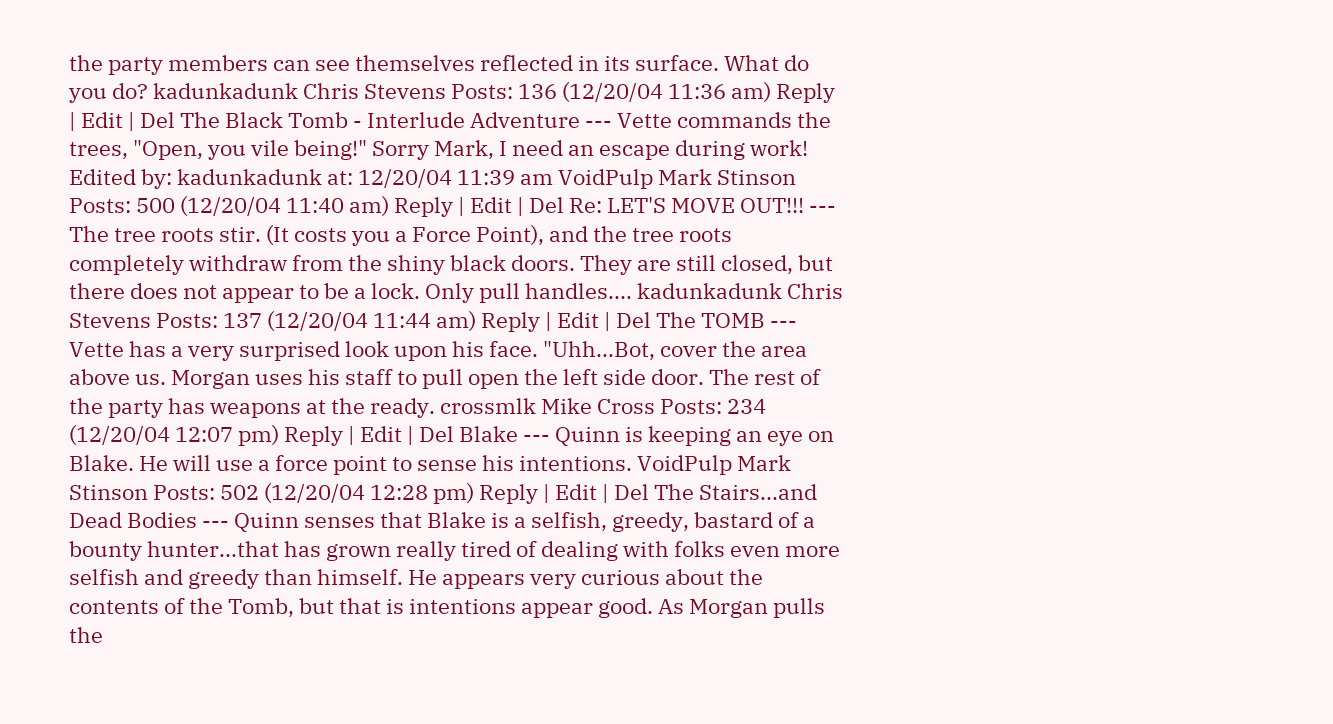the party members can see themselves reflected in its surface. What do you do? kadunkadunk Chris Stevens Posts: 136 (12/20/04 11:36 am) Reply | Edit | Del The Black Tomb - Interlude Adventure --- Vette commands the trees, "Open, you vile being!" Sorry Mark, I need an escape during work! Edited by: kadunkadunk at: 12/20/04 11:39 am VoidPulp Mark Stinson Posts: 500 (12/20/04 11:40 am) Reply | Edit | Del Re: LET'S MOVE OUT!!! --- The tree roots stir. (It costs you a Force Point), and the tree roots completely withdraw from the shiny black doors. They are still closed, but there does not appear to be a lock. Only pull handles.... kadunkadunk Chris Stevens Posts: 137 (12/20/04 11:44 am) Reply | Edit | Del The TOMB --- Vette has a very surprised look upon his face. "Uhh...Bot, cover the area above us. Morgan uses his staff to pull open the left side door. The rest of the party has weapons at the ready. crossmlk Mike Cross Posts: 234 (12/20/04 12:07 pm) Reply | Edit | Del Blake --- Quinn is keeping an eye on Blake. He will use a force point to sense his intentions. VoidPulp Mark Stinson Posts: 502 (12/20/04 12:28 pm) Reply | Edit | Del The Stairs...and Dead Bodies --- Quinn senses that Blake is a selfish, greedy, bastard of a bounty hunter...that has grown really tired of dealing with folks even more selfish and greedy than himself. He appears very curious about the contents of the Tomb, but that is intentions appear good. As Morgan pulls the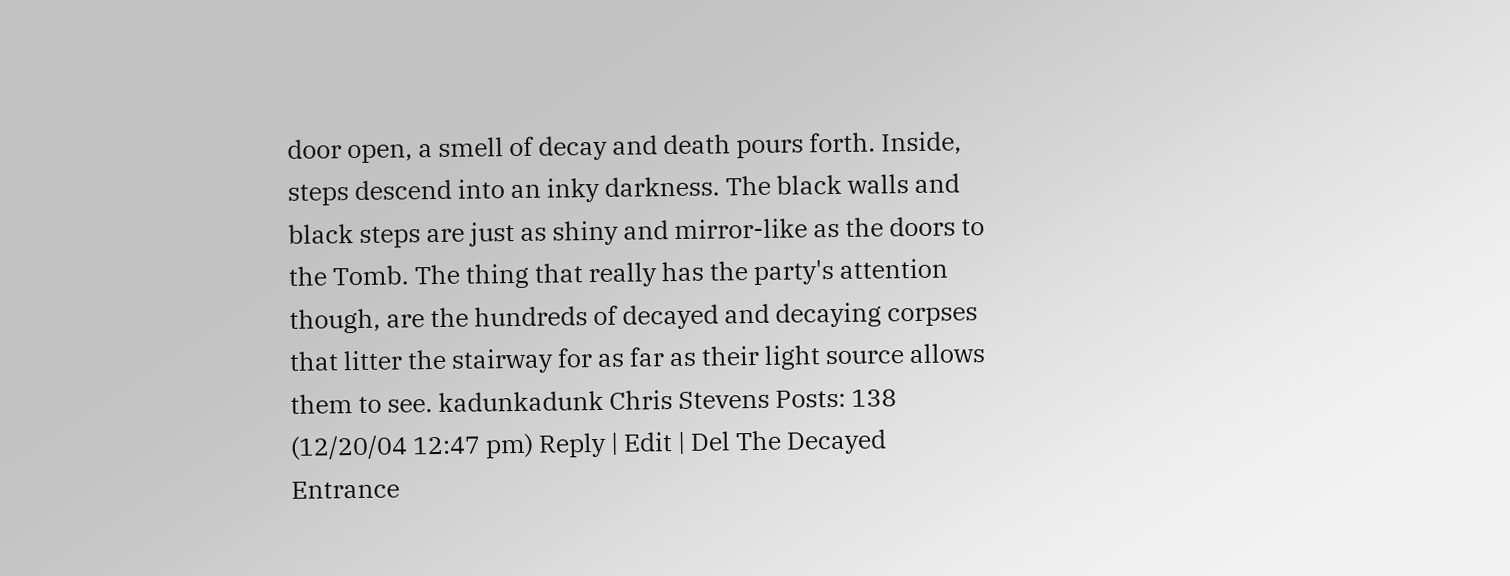door open, a smell of decay and death pours forth. Inside, steps descend into an inky darkness. The black walls and black steps are just as shiny and mirror-like as the doors to the Tomb. The thing that really has the party's attention though, are the hundreds of decayed and decaying corpses that litter the stairway for as far as their light source allows them to see. kadunkadunk Chris Stevens Posts: 138 (12/20/04 12:47 pm) Reply | Edit | Del The Decayed Entrance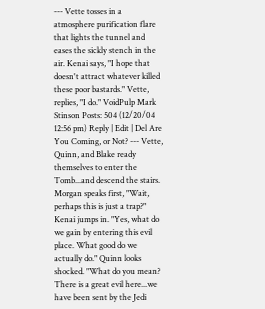--- Vette tosses in a atmosphere purification flare that lights the tunnel and eases the sickly stench in the air. Kenai says, "I hope that doesn't attract whatever killed these poor bastards." Vette, replies, "I do." VoidPulp Mark Stinson Posts: 504 (12/20/04 12:56 pm) Reply | Edit | Del Are You Coming, or Not? --- Vette, Quinn, and Blake ready themselves to enter the Tomb...and descend the stairs. Morgan speaks first, "Wait, perhaps this is just a trap?" Kenai jumps in. "Yes, what do we gain by entering this evil place. What good do we actually do." Quinn looks shocked. "What do you mean? There is a great evil here...we have been sent by the Jedi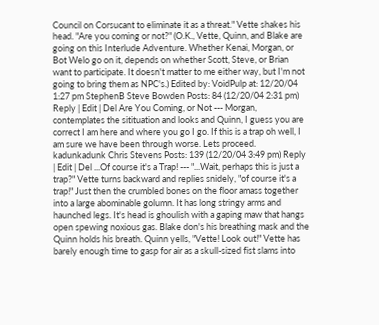Council on Corsucant to eliminate it as a threat." Vette shakes his head. "Are you coming or not?" (O.K., Vette, Quinn, and Blake are going on this Interlude Adventure. Whether Kenai, Morgan, or Bot Welo go on it, depends on whether Scott, Steve, or Brian want to participate. It doesn't matter to me either way, but I'm not going to bring them as NPC's.) Edited by: VoidPulp at: 12/20/04 1:27 pm StephenB Steve Bowden Posts: 84 (12/20/04 2:31 pm) Reply | Edit | Del Are You Coming, or Not --- Morgan, contemplates the sitituation and looks and Quinn, I guess you are correct I am here and where you go I go. If this is a trap oh well, I am sure we have been through worse. Lets proceed. kadunkadunk Chris Stevens Posts: 139 (12/20/04 3:49 pm) Reply | Edit | Del ...Of course it's a Trap! --- "...Wait, perhaps this is just a trap?" Vette turns backward and replies snidely, "of course it's a trap!" Just then the crumbled bones on the floor amass together into a large abominable golumn. It has long stringy arms and haunched legs. It's head is ghoulish with a gaping maw that hangs open spewing noxious gas. Blake don's his breathing mask and the Quinn holds his breath. Quinn yells, "Vette! Look out!" Vette has barely enough time to gasp for air as a skull-sized fist slams into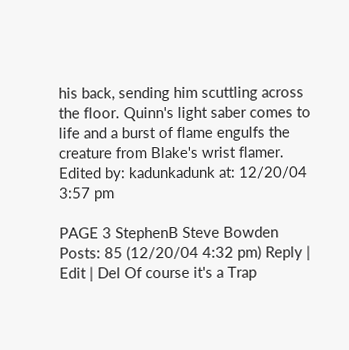his back, sending him scuttling across the floor. Quinn's light saber comes to life and a burst of flame engulfs the creature from Blake's wrist flamer. Edited by: kadunkadunk at: 12/20/04 3:57 pm

PAGE 3 StephenB Steve Bowden Posts: 85 (12/20/04 4:32 pm) Reply | Edit | Del Of course it's a Trap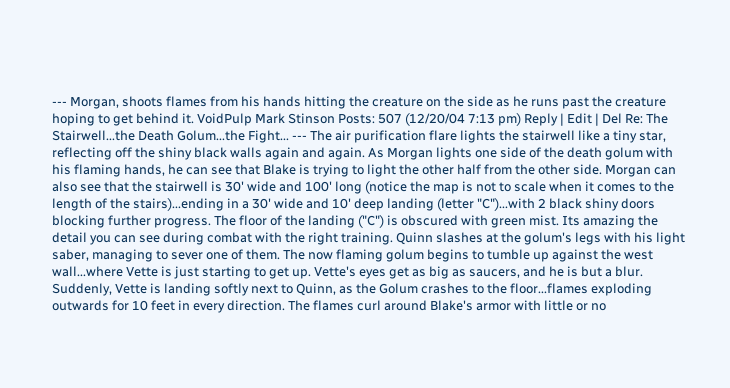--- Morgan, shoots flames from his hands hitting the creature on the side as he runs past the creature hoping to get behind it. VoidPulp Mark Stinson Posts: 507 (12/20/04 7:13 pm) Reply | Edit | Del Re: The Stairwell...the Death Golum...the Fight... --- The air purification flare lights the stairwell like a tiny star, reflecting off the shiny black walls again and again. As Morgan lights one side of the death golum with his flaming hands, he can see that Blake is trying to light the other half from the other side. Morgan can also see that the stairwell is 30' wide and 100' long (notice the map is not to scale when it comes to the length of the stairs)...ending in a 30' wide and 10' deep landing (letter "C")...with 2 black shiny doors blocking further progress. The floor of the landing ("C") is obscured with green mist. Its amazing the detail you can see during combat with the right training. Quinn slashes at the golum's legs with his light saber, managing to sever one of them. The now flaming golum begins to tumble up against the west wall...where Vette is just starting to get up. Vette's eyes get as big as saucers, and he is but a blur. Suddenly, Vette is landing softly next to Quinn, as the Golum crashes to the floor...flames exploding outwards for 10 feet in every direction. The flames curl around Blake's armor with little or no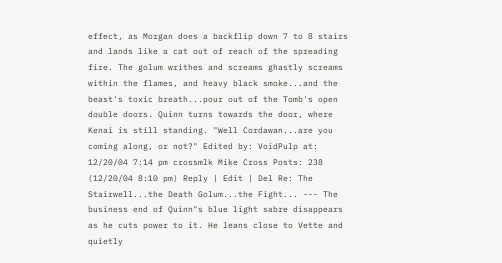effect, as Morgan does a backflip down 7 to 8 stairs and lands like a cat out of reach of the spreading fire. The golum writhes and screams ghastly screams within the flames, and heavy black smoke...and the beast's toxic breath...pour out of the Tomb's open double doors. Quinn turns towards the door, where Kenai is still standing. "Well Cordawan...are you coming along, or not?" Edited by: VoidPulp at: 12/20/04 7:14 pm crossmlk Mike Cross Posts: 238 (12/20/04 8:10 pm) Reply | Edit | Del Re: The Stairwell...the Death Golum...the Fight... --- The business end of Quinn"s blue light sabre disappears as he cuts power to it. He leans close to Vette and quietly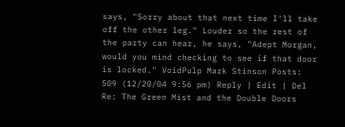says, "Sorry about that next time I'll take off the other leg." Louder so the rest of the party can hear, he says, "Adept Morgan, would you mind checking to see if that door is locked." VoidPulp Mark Stinson Posts: 509 (12/20/04 9:56 pm) Reply | Edit | Del Re: The Green Mist and the Double Doors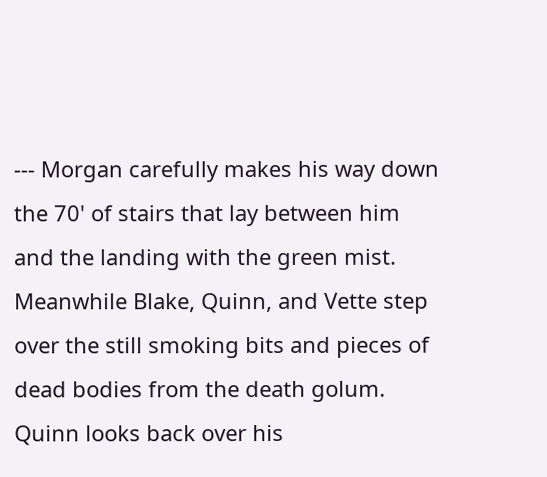--- Morgan carefully makes his way down the 70' of stairs that lay between him and the landing with the green mist. Meanwhile Blake, Quinn, and Vette step over the still smoking bits and pieces of dead bodies from the death golum. Quinn looks back over his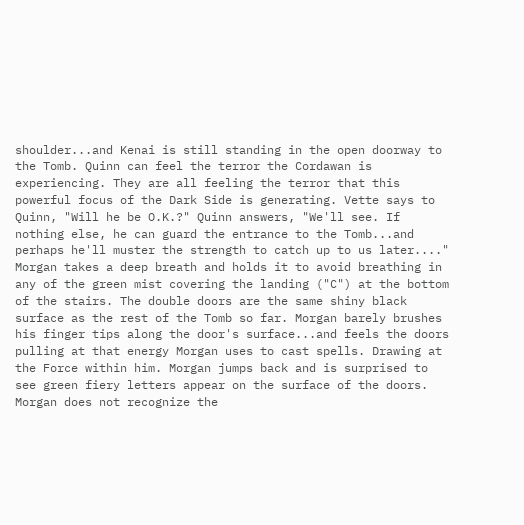shoulder...and Kenai is still standing in the open doorway to the Tomb. Quinn can feel the terror the Cordawan is experiencing. They are all feeling the terror that this powerful focus of the Dark Side is generating. Vette says to Quinn, "Will he be O.K.?" Quinn answers, "We'll see. If nothing else, he can guard the entrance to the Tomb...and perhaps he'll muster the strength to catch up to us later...." Morgan takes a deep breath and holds it to avoid breathing in any of the green mist covering the landing ("C") at the bottom of the stairs. The double doors are the same shiny black surface as the rest of the Tomb so far. Morgan barely brushes his finger tips along the door's surface...and feels the doors pulling at that energy Morgan uses to cast spells. Drawing at the Force within him. Morgan jumps back and is surprised to see green fiery letters appear on the surface of the doors. Morgan does not recognize the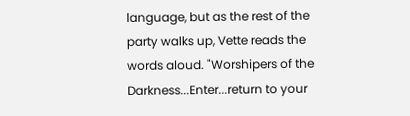language, but as the rest of the party walks up, Vette reads the words aloud. "Worshipers of the Darkness...Enter...return to your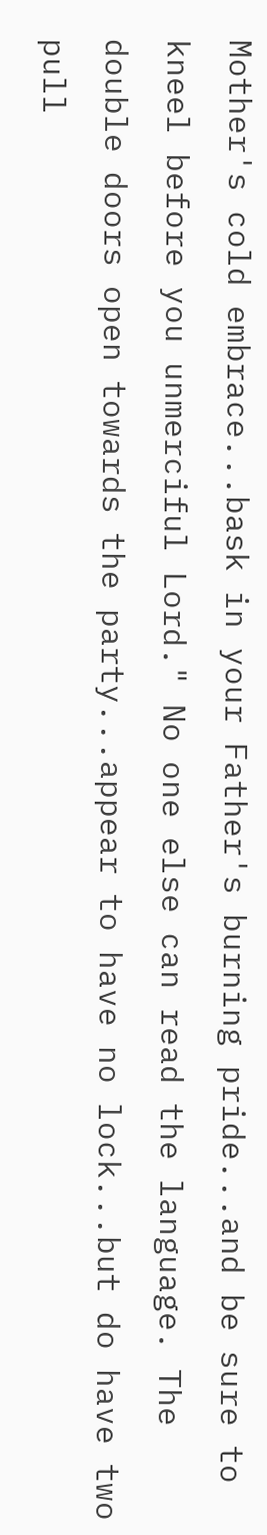Mother's cold embrace...bask in your Father's burning pride...and be sure to kneel before you unmerciful Lord." No one else can read the language. The double doors open towards the party...appear to have no lock...but do have two pull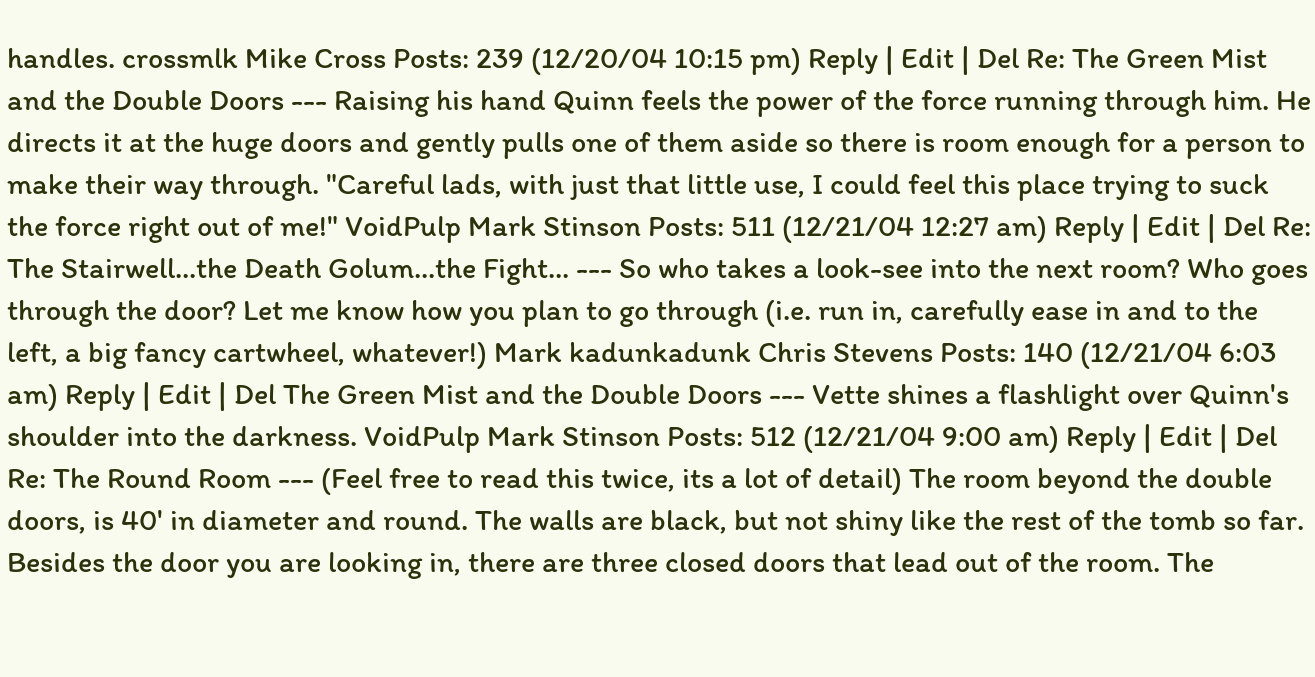handles. crossmlk Mike Cross Posts: 239 (12/20/04 10:15 pm) Reply | Edit | Del Re: The Green Mist and the Double Doors --- Raising his hand Quinn feels the power of the force running through him. He directs it at the huge doors and gently pulls one of them aside so there is room enough for a person to make their way through. "Careful lads, with just that little use, I could feel this place trying to suck the force right out of me!" VoidPulp Mark Stinson Posts: 511 (12/21/04 12:27 am) Reply | Edit | Del Re: The Stairwell...the Death Golum...the Fight... --- So who takes a look-see into the next room? Who goes through the door? Let me know how you plan to go through (i.e. run in, carefully ease in and to the left, a big fancy cartwheel, whatever!) Mark kadunkadunk Chris Stevens Posts: 140 (12/21/04 6:03 am) Reply | Edit | Del The Green Mist and the Double Doors --- Vette shines a flashlight over Quinn's shoulder into the darkness. VoidPulp Mark Stinson Posts: 512 (12/21/04 9:00 am) Reply | Edit | Del Re: The Round Room --- (Feel free to read this twice, its a lot of detail) The room beyond the double doors, is 40' in diameter and round. The walls are black, but not shiny like the rest of the tomb so far. Besides the door you are looking in, there are three closed doors that lead out of the room. The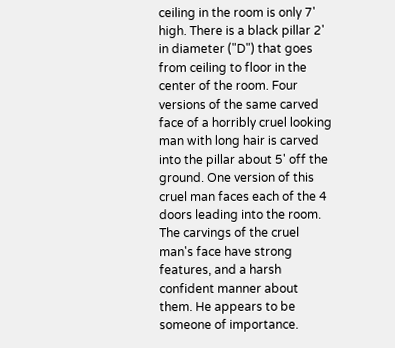ceiling in the room is only 7' high. There is a black pillar 2' in diameter ("D") that goes from ceiling to floor in the center of the room. Four versions of the same carved face of a horribly cruel looking man with long hair is carved into the pillar about 5' off the ground. One version of this cruel man faces each of the 4 doors leading into the room. The carvings of the cruel man's face have strong features, and a harsh confident manner about them. He appears to be someone of importance.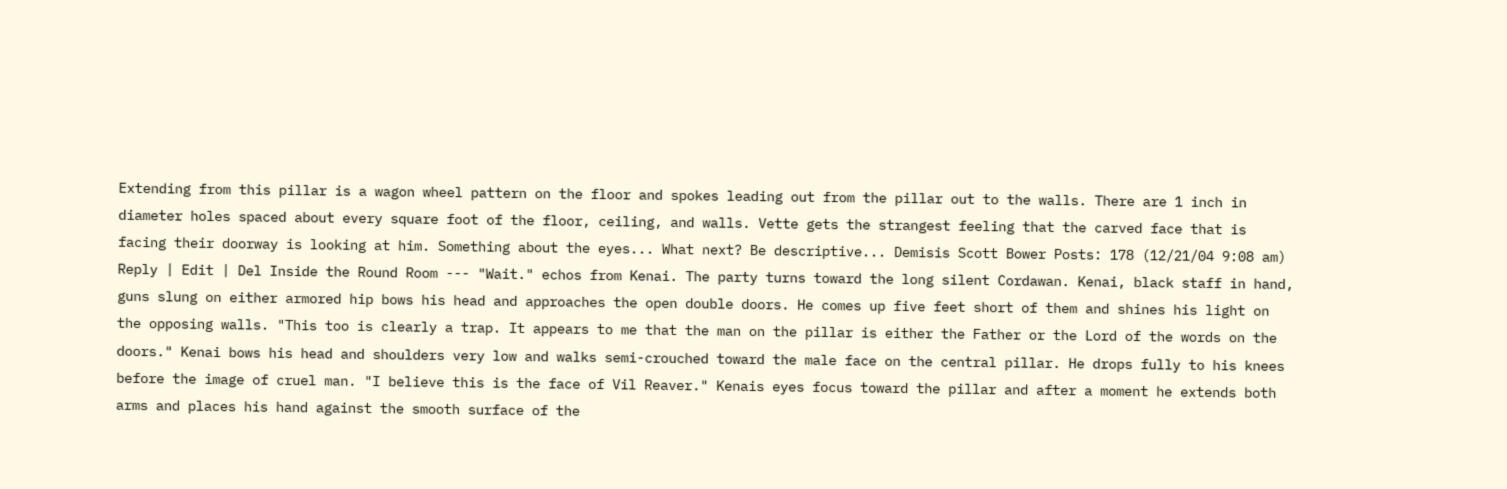Extending from this pillar is a wagon wheel pattern on the floor and spokes leading out from the pillar out to the walls. There are 1 inch in diameter holes spaced about every square foot of the floor, ceiling, and walls. Vette gets the strangest feeling that the carved face that is facing their doorway is looking at him. Something about the eyes... What next? Be descriptive... Demisis Scott Bower Posts: 178 (12/21/04 9:08 am) Reply | Edit | Del Inside the Round Room --- "Wait." echos from Kenai. The party turns toward the long silent Cordawan. Kenai, black staff in hand, guns slung on either armored hip bows his head and approaches the open double doors. He comes up five feet short of them and shines his light on the opposing walls. "This too is clearly a trap. It appears to me that the man on the pillar is either the Father or the Lord of the words on the doors." Kenai bows his head and shoulders very low and walks semi-crouched toward the male face on the central pillar. He drops fully to his knees before the image of cruel man. "I believe this is the face of Vil Reaver." Kenais eyes focus toward the pillar and after a moment he extends both arms and places his hand against the smooth surface of the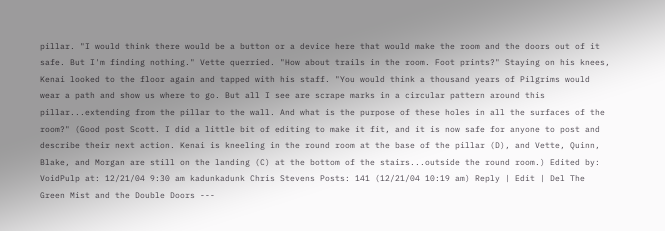pillar. "I would think there would be a button or a device here that would make the room and the doors out of it safe. But I'm finding nothing." Vette querried. "How about trails in the room. Foot prints?" Staying on his knees, Kenai looked to the floor again and tapped with his staff. "You would think a thousand years of Pilgrims would wear a path and show us where to go. But all I see are scrape marks in a circular pattern around this pillar...extending from the pillar to the wall. And what is the purpose of these holes in all the surfaces of the room?" (Good post Scott. I did a little bit of editing to make it fit, and it is now safe for anyone to post and describe their next action. Kenai is kneeling in the round room at the base of the pillar (D), and Vette, Quinn, Blake, and Morgan are still on the landing (C) at the bottom of the stairs...outside the round room.) Edited by: VoidPulp at: 12/21/04 9:30 am kadunkadunk Chris Stevens Posts: 141 (12/21/04 10:19 am) Reply | Edit | Del The Green Mist and the Double Doors ---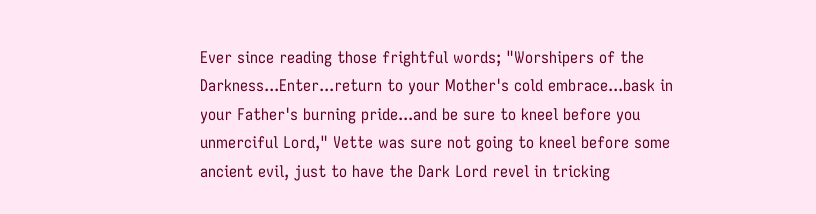Ever since reading those frightful words; "Worshipers of the Darkness...Enter...return to your Mother's cold embrace...bask in your Father's burning pride...and be sure to kneel before you unmerciful Lord," Vette was sure not going to kneel before some ancient evil, just to have the Dark Lord revel in tricking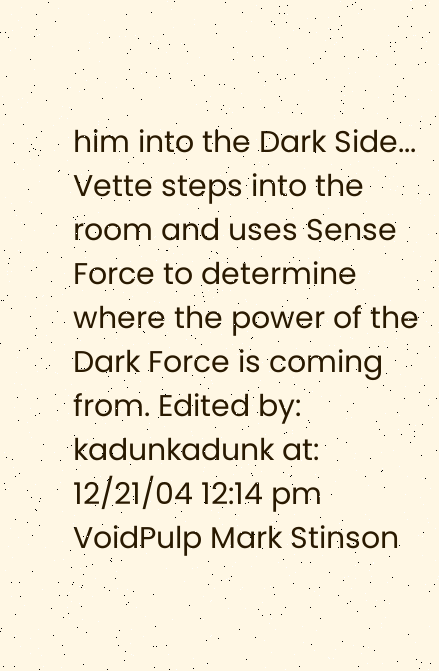him into the Dark Side... Vette steps into the room and uses Sense Force to determine where the power of the Dark Force is coming from. Edited by: kadunkadunk at: 12/21/04 12:14 pm VoidPulp Mark Stinson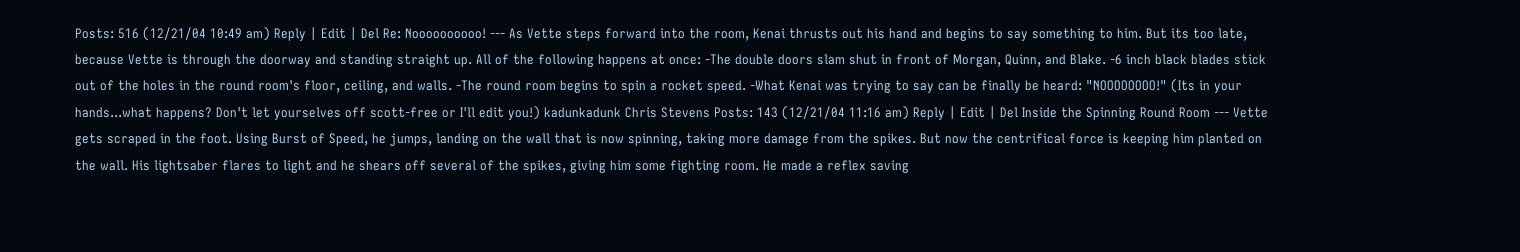Posts: 516 (12/21/04 10:49 am) Reply | Edit | Del Re: Noooooooooo! --- As Vette steps forward into the room, Kenai thrusts out his hand and begins to say something to him. But its too late, because Vette is through the doorway and standing straight up. All of the following happens at once: -The double doors slam shut in front of Morgan, Quinn, and Blake. -6 inch black blades stick out of the holes in the round room's floor, ceiling, and walls. -The round room begins to spin a rocket speed. -What Kenai was trying to say can be finally be heard: "NOOOOOOOO!" (Its in your hands...what happens? Don't let yourselves off scott-free or I'll edit you!) kadunkadunk Chris Stevens Posts: 143 (12/21/04 11:16 am) Reply | Edit | Del Inside the Spinning Round Room --- Vette gets scraped in the foot. Using Burst of Speed, he jumps, landing on the wall that is now spinning, taking more damage from the spikes. But now the centrifical force is keeping him planted on the wall. His lightsaber flares to light and he shears off several of the spikes, giving him some fighting room. He made a reflex saving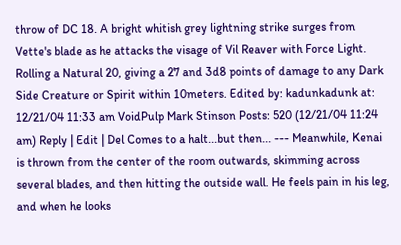throw of DC 18. A bright whitish grey lightning strike surges from Vette's blade as he attacks the visage of Vil Reaver with Force Light. Rolling a Natural 20, giving a 27 and 3d8 points of damage to any Dark Side Creature or Spirit within 10meters. Edited by: kadunkadunk at: 12/21/04 11:33 am VoidPulp Mark Stinson Posts: 520 (12/21/04 11:24 am) Reply | Edit | Del Comes to a halt...but then... --- Meanwhile, Kenai is thrown from the center of the room outwards, skimming across several blades, and then hitting the outside wall. He feels pain in his leg, and when he looks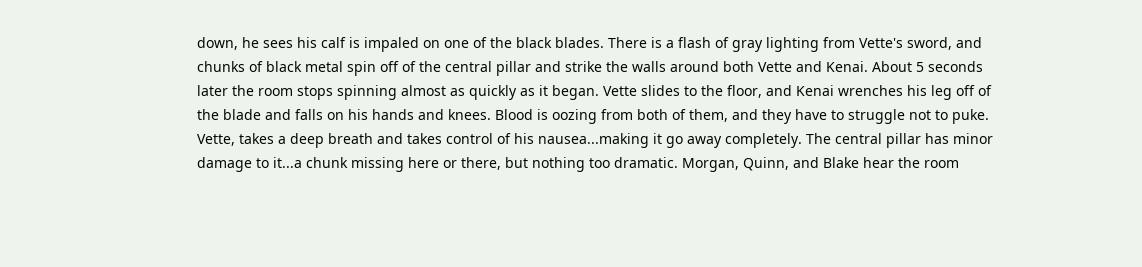down, he sees his calf is impaled on one of the black blades. There is a flash of gray lighting from Vette's sword, and chunks of black metal spin off of the central pillar and strike the walls around both Vette and Kenai. About 5 seconds later the room stops spinning almost as quickly as it began. Vette slides to the floor, and Kenai wrenches his leg off of the blade and falls on his hands and knees. Blood is oozing from both of them, and they have to struggle not to puke. Vette, takes a deep breath and takes control of his nausea...making it go away completely. The central pillar has minor damage to it...a chunk missing here or there, but nothing too dramatic. Morgan, Quinn, and Blake hear the room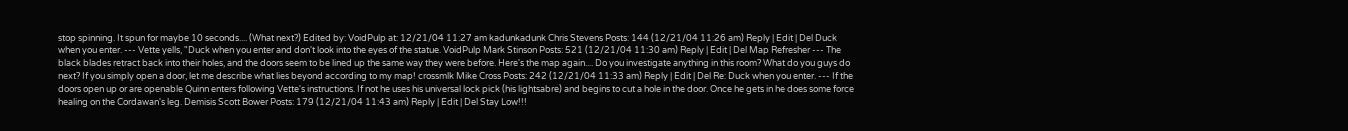stop spinning. It spun for maybe 10 seconds.... (What next?) Edited by: VoidPulp at: 12/21/04 11:27 am kadunkadunk Chris Stevens Posts: 144 (12/21/04 11:26 am) Reply | Edit | Del Duck when you enter. --- Vette yells, "Duck when you enter and don't look into the eyes of the statue. VoidPulp Mark Stinson Posts: 521 (12/21/04 11:30 am) Reply | Edit | Del Map Refresher --- The black blades retract back into their holes, and the doors seem to be lined up the same way they were before. Here's the map again.... Do you investigate anything in this room? What do you guys do next? If you simply open a door, let me describe what lies beyond according to my map! crossmlk Mike Cross Posts: 242 (12/21/04 11:33 am) Reply | Edit | Del Re: Duck when you enter. --- If the doors open up or are openable Quinn enters following Vette's instructions. If not he uses his universal lock pick (his lightsabre) and begins to cut a hole in the door. Once he gets in he does some force healing on the Cordawan's leg. Demisis Scott Bower Posts: 179 (12/21/04 11:43 am) Reply | Edit | Del Stay Low!!!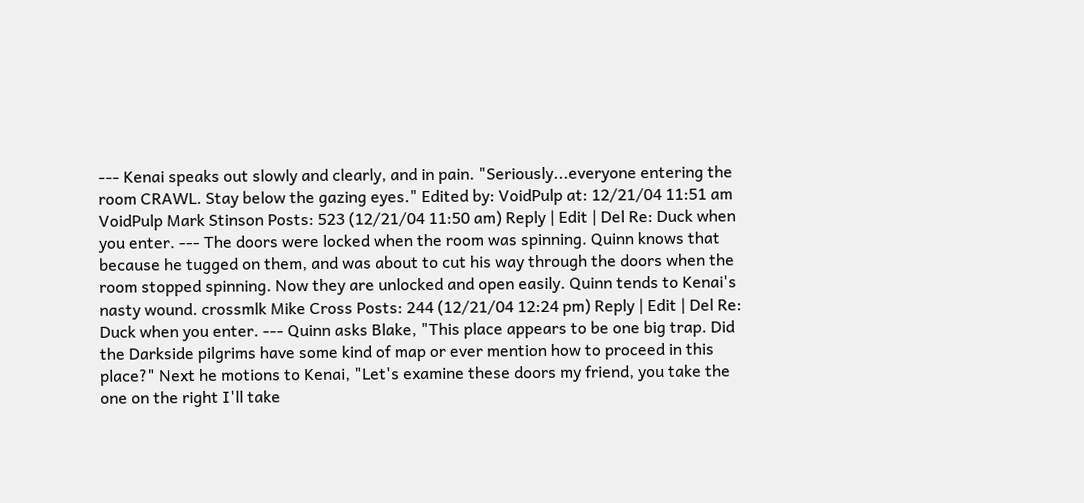--- Kenai speaks out slowly and clearly, and in pain. "Seriously...everyone entering the room CRAWL. Stay below the gazing eyes." Edited by: VoidPulp at: 12/21/04 11:51 am VoidPulp Mark Stinson Posts: 523 (12/21/04 11:50 am) Reply | Edit | Del Re: Duck when you enter. --- The doors were locked when the room was spinning. Quinn knows that because he tugged on them, and was about to cut his way through the doors when the room stopped spinning. Now they are unlocked and open easily. Quinn tends to Kenai's nasty wound. crossmlk Mike Cross Posts: 244 (12/21/04 12:24 pm) Reply | Edit | Del Re: Duck when you enter. --- Quinn asks Blake, "This place appears to be one big trap. Did the Darkside pilgrims have some kind of map or ever mention how to proceed in this place?" Next he motions to Kenai, "Let's examine these doors my friend, you take the one on the right I'll take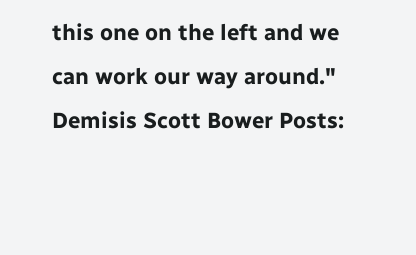this one on the left and we can work our way around." Demisis Scott Bower Posts: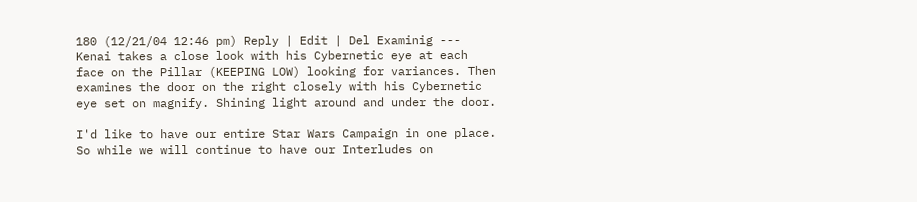180 (12/21/04 12:46 pm) Reply | Edit | Del Examinig --- Kenai takes a close look with his Cybernetic eye at each face on the Pillar (KEEPING LOW) looking for variances. Then examines the door on the right closely with his Cybernetic eye set on magnify. Shining light around and under the door.

I'd like to have our entire Star Wars Campaign in one place. So while we will continue to have our Interludes on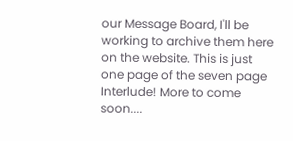our Message Board, I'll be working to archive them here on the website. This is just one page of the seven page Interlude! More to come soon....